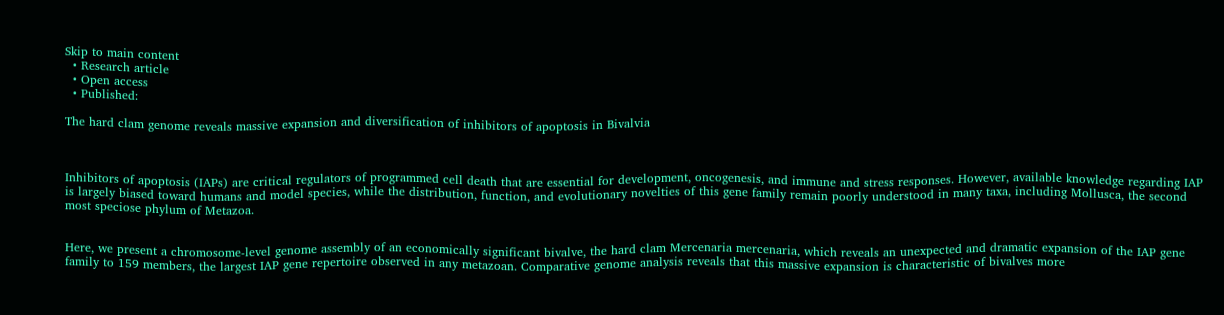Skip to main content
  • Research article
  • Open access
  • Published:

The hard clam genome reveals massive expansion and diversification of inhibitors of apoptosis in Bivalvia



Inhibitors of apoptosis (IAPs) are critical regulators of programmed cell death that are essential for development, oncogenesis, and immune and stress responses. However, available knowledge regarding IAP is largely biased toward humans and model species, while the distribution, function, and evolutionary novelties of this gene family remain poorly understood in many taxa, including Mollusca, the second most speciose phylum of Metazoa.


Here, we present a chromosome-level genome assembly of an economically significant bivalve, the hard clam Mercenaria mercenaria, which reveals an unexpected and dramatic expansion of the IAP gene family to 159 members, the largest IAP gene repertoire observed in any metazoan. Comparative genome analysis reveals that this massive expansion is characteristic of bivalves more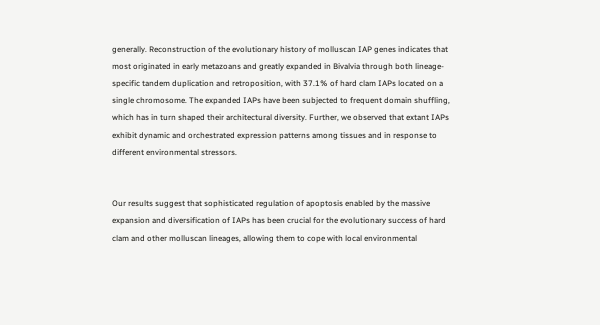generally. Reconstruction of the evolutionary history of molluscan IAP genes indicates that most originated in early metazoans and greatly expanded in Bivalvia through both lineage-specific tandem duplication and retroposition, with 37.1% of hard clam IAPs located on a single chromosome. The expanded IAPs have been subjected to frequent domain shuffling, which has in turn shaped their architectural diversity. Further, we observed that extant IAPs exhibit dynamic and orchestrated expression patterns among tissues and in response to different environmental stressors.


Our results suggest that sophisticated regulation of apoptosis enabled by the massive expansion and diversification of IAPs has been crucial for the evolutionary success of hard clam and other molluscan lineages, allowing them to cope with local environmental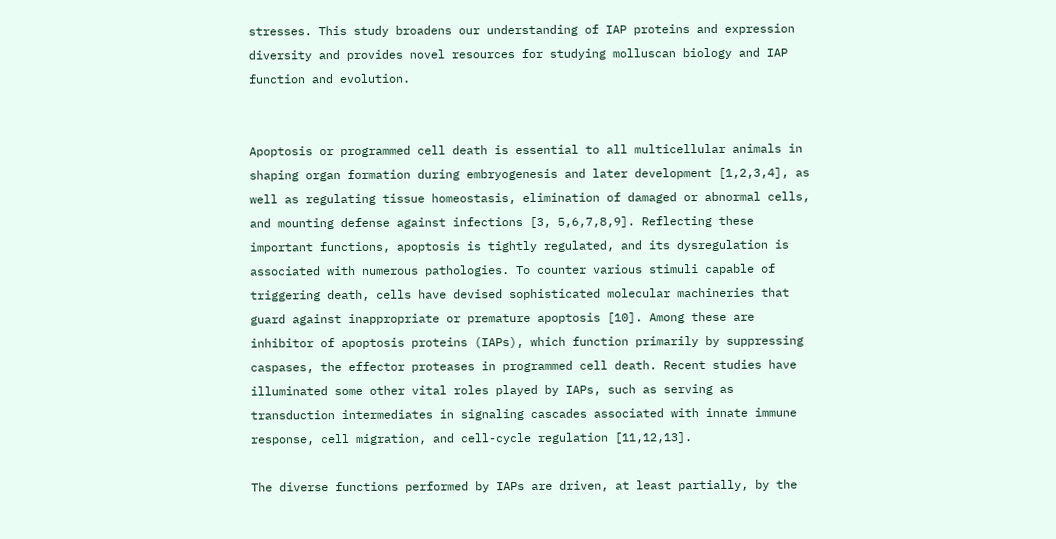stresses. This study broadens our understanding of IAP proteins and expression diversity and provides novel resources for studying molluscan biology and IAP function and evolution.


Apoptosis or programmed cell death is essential to all multicellular animals in shaping organ formation during embryogenesis and later development [1,2,3,4], as well as regulating tissue homeostasis, elimination of damaged or abnormal cells, and mounting defense against infections [3, 5,6,7,8,9]. Reflecting these important functions, apoptosis is tightly regulated, and its dysregulation is associated with numerous pathologies. To counter various stimuli capable of triggering death, cells have devised sophisticated molecular machineries that guard against inappropriate or premature apoptosis [10]. Among these are inhibitor of apoptosis proteins (IAPs), which function primarily by suppressing caspases, the effector proteases in programmed cell death. Recent studies have illuminated some other vital roles played by IAPs, such as serving as transduction intermediates in signaling cascades associated with innate immune response, cell migration, and cell-cycle regulation [11,12,13].

The diverse functions performed by IAPs are driven, at least partially, by the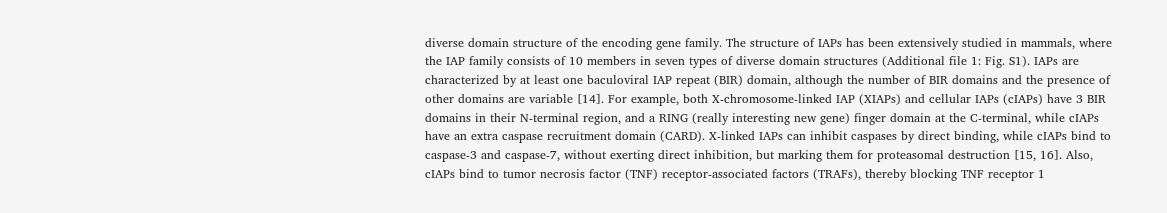diverse domain structure of the encoding gene family. The structure of IAPs has been extensively studied in mammals, where the IAP family consists of 10 members in seven types of diverse domain structures (Additional file 1: Fig. S1). IAPs are characterized by at least one baculoviral IAP repeat (BIR) domain, although the number of BIR domains and the presence of other domains are variable [14]. For example, both X-chromosome-linked IAP (XIAPs) and cellular IAPs (cIAPs) have 3 BIR domains in their N-terminal region, and a RING (really interesting new gene) finger domain at the C-terminal, while cIAPs have an extra caspase recruitment domain (CARD). X-linked IAPs can inhibit caspases by direct binding, while cIAPs bind to caspase-3 and caspase-7, without exerting direct inhibition, but marking them for proteasomal destruction [15, 16]. Also, cIAPs bind to tumor necrosis factor (TNF) receptor-associated factors (TRAFs), thereby blocking TNF receptor 1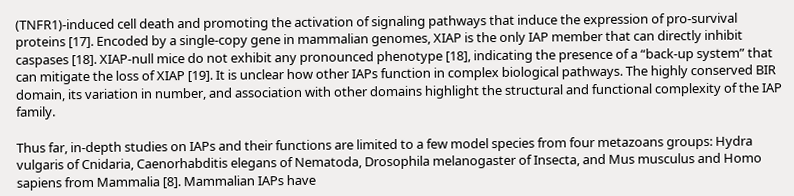(TNFR1)-induced cell death and promoting the activation of signaling pathways that induce the expression of pro-survival proteins [17]. Encoded by a single-copy gene in mammalian genomes, XIAP is the only IAP member that can directly inhibit caspases [18]. XIAP-null mice do not exhibit any pronounced phenotype [18], indicating the presence of a “back-up system” that can mitigate the loss of XIAP [19]. It is unclear how other IAPs function in complex biological pathways. The highly conserved BIR domain, its variation in number, and association with other domains highlight the structural and functional complexity of the IAP family.

Thus far, in-depth studies on IAPs and their functions are limited to a few model species from four metazoans groups: Hydra vulgaris of Cnidaria, Caenorhabditis elegans of Nematoda, Drosophila melanogaster of Insecta, and Mus musculus and Homo sapiens from Mammalia [8]. Mammalian IAPs have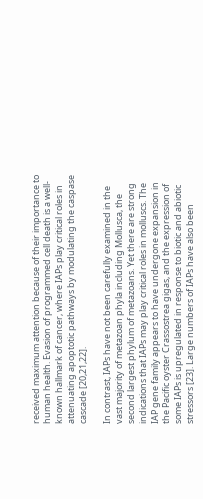received maximum attention because of their importance to human health. Evasion of programmed cell death is a well-known hallmark of cancer, where IAPs play critical roles in attenuating apoptotic pathways by modulating the caspase cascade [20,21,22].

In contrast, IAPs have not been carefully examined in the vast majority of metazoan phyla including Mollusca, the second largest phylum of metazoans. Yet there are strong indications that IAPs may play critical roles in molluscs. The IAP gene family appears to have undergone expansion in the Pacific oyster Crassostrea gigas, and the expression of some IAPs is upregulated in response to biotic and abiotic stressors [23]. Large numbers of IAPs have also been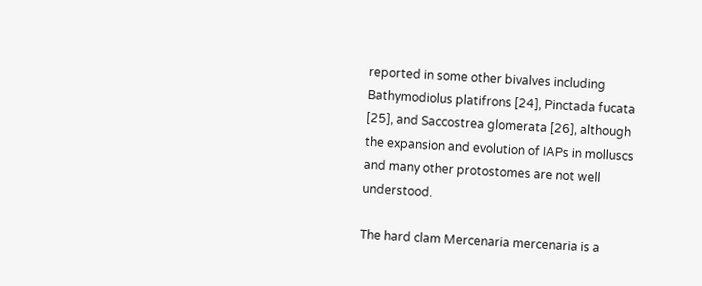reported in some other bivalves including Bathymodiolus platifrons [24], Pinctada fucata [25], and Saccostrea glomerata [26], although the expansion and evolution of IAPs in molluscs and many other protostomes are not well understood.

The hard clam Mercenaria mercenaria is a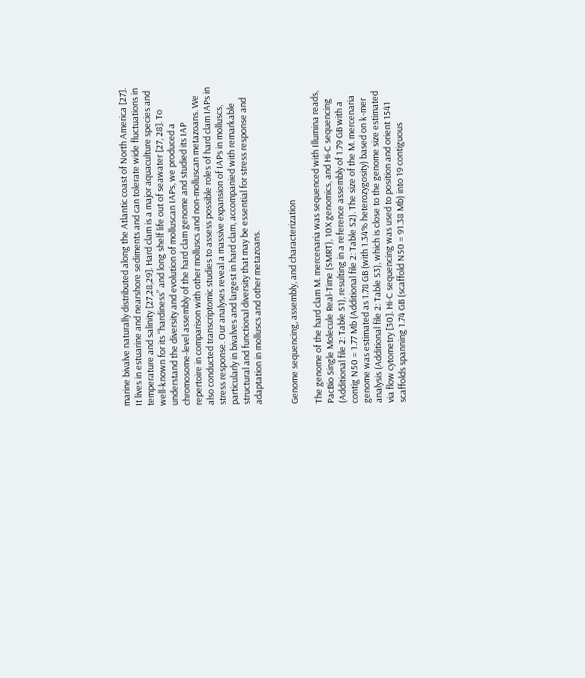marine bivalve naturally distributed along the Atlantic coast of North America [27]. It lives in estuarine and nearshore sediments and can tolerate wide fluctuations in temperature and salinity [27,28,29]. Hard clam is a major aquaculture species and well-known for its “hardiness” and long shelf life out of seawater [27, 28]. To understand the diversity and evolution of molluscan IAPs, we produced a chromosome-level assembly of the hard clam genome and studied its IAP repertoire in comparison with other molluscs and non-molluscan metazoans. We also conducted transcriptomic studies to assess possible roles of hard clam IAPs in stress response. Our analyses reveal a massive expansion of IAPs in molluscs, particularly in bivalves and largest in hard clam, accompanied with remarkable structural and functional diversity that may be essential for stress response and adaptation in molluscs and other metazoans.


Genome sequencing, assembly, and characterization

The genome of the hard clam M. mercenaria was sequenced with Illumina reads, PacBio Single Molecule Real-Time (SMRT), 10X genomics, and Hi-C sequencing (Additional file 2: Table S1), resulting in a reference assembly of 1.79 GB with a contig N50 = 1.77 Mb (Additional file 2: Table S2). The size of the M. mercenaria genome was estimated as 1.78 GB (with 1.34% heterozygosity) based on k-mer analysis (Additional file 2: Table S3), which is close to the genome size estimated via flow cytometry [30]. Hi-C sequencing was used to position and orient 1541 scaffolds spanning 1.74 GB (scaffold N50 = 91.38 Mb) into 19 contiguous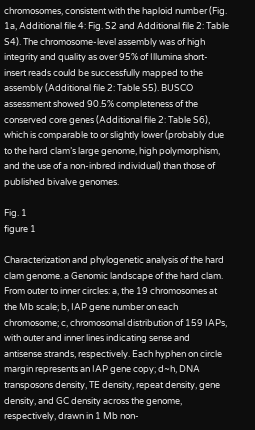chromosomes, consistent with the haploid number (Fig. 1a, Additional file 4: Fig. S2 and Additional file 2: Table S4). The chromosome-level assembly was of high integrity and quality as over 95% of Illumina short-insert reads could be successfully mapped to the assembly (Additional file 2: Table S5). BUSCO assessment showed 90.5% completeness of the conserved core genes (Additional file 2: Table S6), which is comparable to or slightly lower (probably due to the hard clam’s large genome, high polymorphism, and the use of a non-inbred individual) than those of published bivalve genomes.

Fig. 1
figure 1

Characterization and phylogenetic analysis of the hard clam genome. a Genomic landscape of the hard clam. From outer to inner circles: a, the 19 chromosomes at the Mb scale; b, IAP gene number on each chromosome; c, chromosomal distribution of 159 IAPs, with outer and inner lines indicating sense and antisense strands, respectively. Each hyphen on circle margin represents an IAP gene copy; d~h, DNA transposons density, TE density, repeat density, gene density, and GC density across the genome, respectively, drawn in 1 Mb non-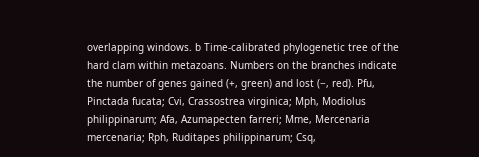overlapping windows. b Time-calibrated phylogenetic tree of the hard clam within metazoans. Numbers on the branches indicate the number of genes gained (+, green) and lost (−, red). Pfu, Pinctada fucata; Cvi, Crassostrea virginica; Mph, Modiolus philippinarum; Afa, Azumapecten farreri; Mme, Mercenaria mercenaria; Rph, Ruditapes philippinarum; Csq,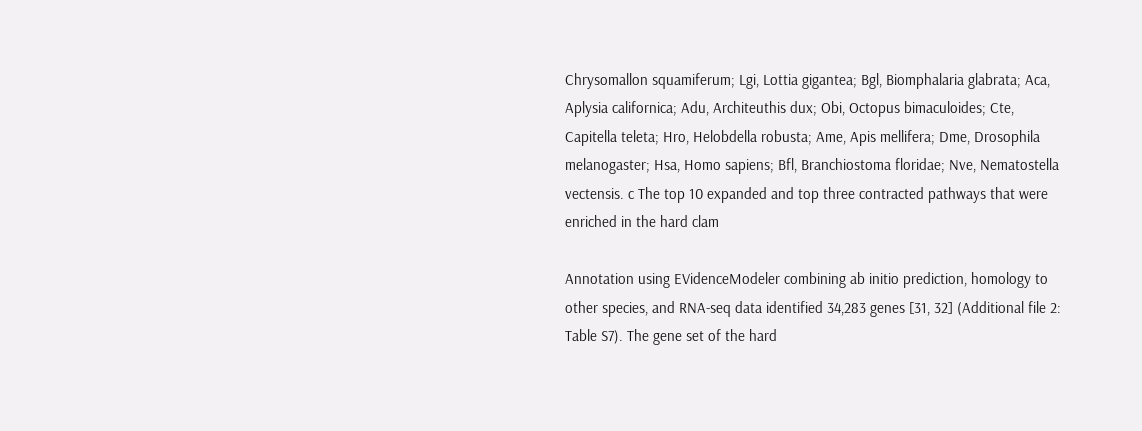Chrysomallon squamiferum; Lgi, Lottia gigantea; Bgl, Biomphalaria glabrata; Aca, Aplysia californica; Adu, Architeuthis dux; Obi, Octopus bimaculoides; Cte, Capitella teleta; Hro, Helobdella robusta; Ame, Apis mellifera; Dme, Drosophila melanogaster; Hsa, Homo sapiens; Bfl, Branchiostoma floridae; Nve, Nematostella vectensis. c The top 10 expanded and top three contracted pathways that were enriched in the hard clam

Annotation using EVidenceModeler combining ab initio prediction, homology to other species, and RNA-seq data identified 34,283 genes [31, 32] (Additional file 2: Table S7). The gene set of the hard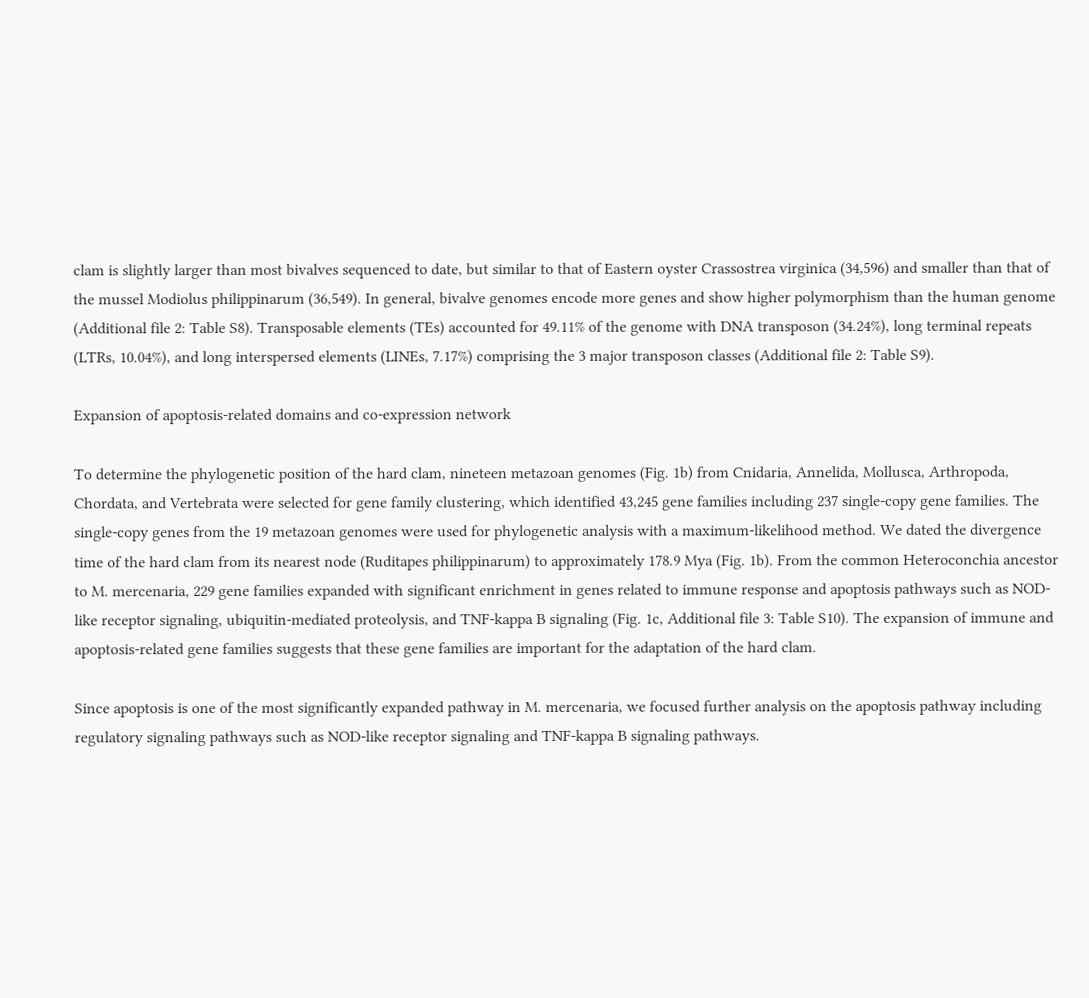clam is slightly larger than most bivalves sequenced to date, but similar to that of Eastern oyster Crassostrea virginica (34,596) and smaller than that of the mussel Modiolus philippinarum (36,549). In general, bivalve genomes encode more genes and show higher polymorphism than the human genome (Additional file 2: Table S8). Transposable elements (TEs) accounted for 49.11% of the genome with DNA transposon (34.24%), long terminal repeats (LTRs, 10.04%), and long interspersed elements (LINEs, 7.17%) comprising the 3 major transposon classes (Additional file 2: Table S9).

Expansion of apoptosis-related domains and co-expression network

To determine the phylogenetic position of the hard clam, nineteen metazoan genomes (Fig. 1b) from Cnidaria, Annelida, Mollusca, Arthropoda, Chordata, and Vertebrata were selected for gene family clustering, which identified 43,245 gene families including 237 single-copy gene families. The single-copy genes from the 19 metazoan genomes were used for phylogenetic analysis with a maximum-likelihood method. We dated the divergence time of the hard clam from its nearest node (Ruditapes philippinarum) to approximately 178.9 Mya (Fig. 1b). From the common Heteroconchia ancestor to M. mercenaria, 229 gene families expanded with significant enrichment in genes related to immune response and apoptosis pathways such as NOD-like receptor signaling, ubiquitin-mediated proteolysis, and TNF-kappa B signaling (Fig. 1c, Additional file 3: Table S10). The expansion of immune and apoptosis-related gene families suggests that these gene families are important for the adaptation of the hard clam.

Since apoptosis is one of the most significantly expanded pathway in M. mercenaria, we focused further analysis on the apoptosis pathway including regulatory signaling pathways such as NOD-like receptor signaling and TNF-kappa B signaling pathways.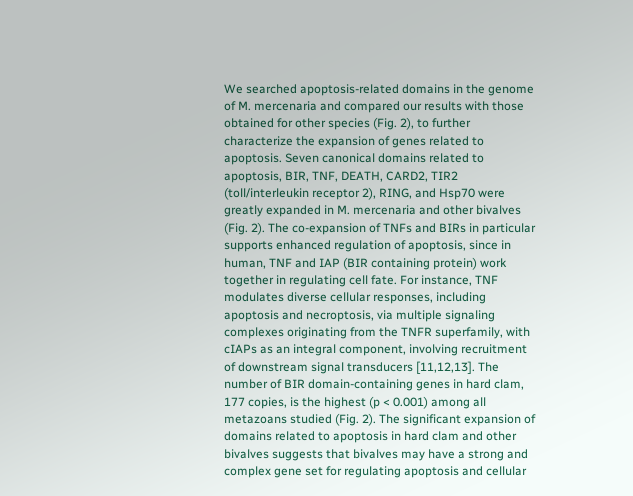We searched apoptosis-related domains in the genome of M. mercenaria and compared our results with those obtained for other species (Fig. 2), to further characterize the expansion of genes related to apoptosis. Seven canonical domains related to apoptosis, BIR, TNF, DEATH, CARD2, TIR2 (toll/interleukin receptor 2), RING, and Hsp70 were greatly expanded in M. mercenaria and other bivalves (Fig. 2). The co-expansion of TNFs and BIRs in particular supports enhanced regulation of apoptosis, since in human, TNF and IAP (BIR containing protein) work together in regulating cell fate. For instance, TNF modulates diverse cellular responses, including apoptosis and necroptosis, via multiple signaling complexes originating from the TNFR superfamily, with cIAPs as an integral component, involving recruitment of downstream signal transducers [11,12,13]. The number of BIR domain-containing genes in hard clam, 177 copies, is the highest (p < 0.001) among all metazoans studied (Fig. 2). The significant expansion of domains related to apoptosis in hard clam and other bivalves suggests that bivalves may have a strong and complex gene set for regulating apoptosis and cellular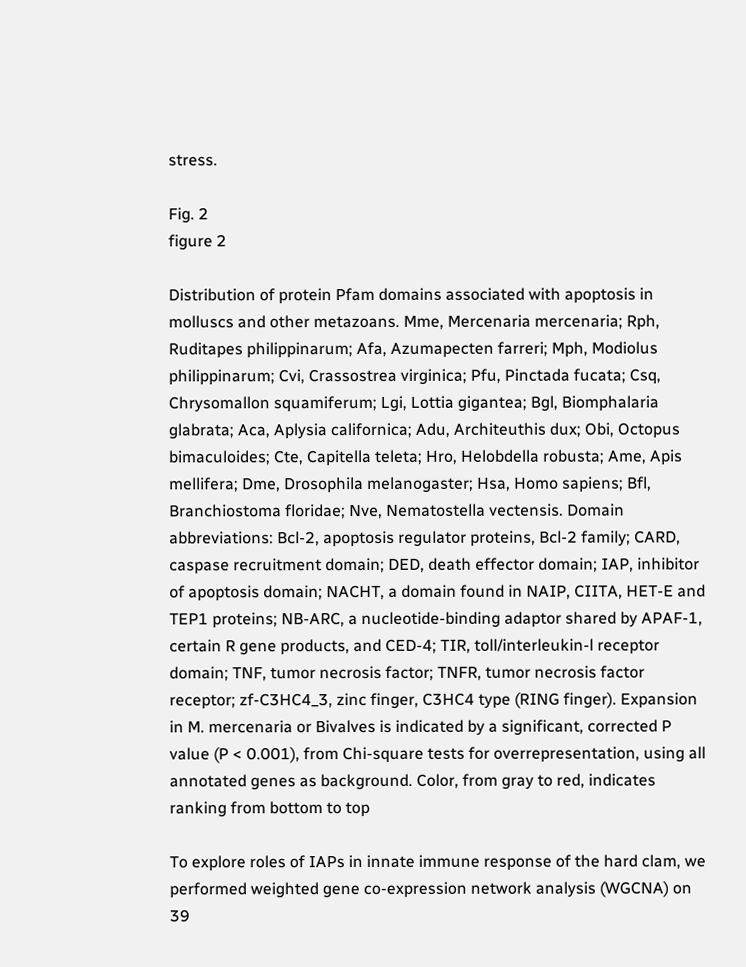stress.

Fig. 2
figure 2

Distribution of protein Pfam domains associated with apoptosis in molluscs and other metazoans. Mme, Mercenaria mercenaria; Rph, Ruditapes philippinarum; Afa, Azumapecten farreri; Mph, Modiolus philippinarum; Cvi, Crassostrea virginica; Pfu, Pinctada fucata; Csq, Chrysomallon squamiferum; Lgi, Lottia gigantea; Bgl, Biomphalaria glabrata; Aca, Aplysia californica; Adu, Architeuthis dux; Obi, Octopus bimaculoides; Cte, Capitella teleta; Hro, Helobdella robusta; Ame, Apis mellifera; Dme, Drosophila melanogaster; Hsa, Homo sapiens; Bfl, Branchiostoma floridae; Nve, Nematostella vectensis. Domain abbreviations: Bcl-2, apoptosis regulator proteins, Bcl-2 family; CARD, caspase recruitment domain; DED, death effector domain; IAP, inhibitor of apoptosis domain; NACHT, a domain found in NAIP, CIITA, HET-E and TEP1 proteins; NB-ARC, a nucleotide-binding adaptor shared by APAF-1, certain R gene products, and CED-4; TIR, toll/interleukin-l receptor domain; TNF, tumor necrosis factor; TNFR, tumor necrosis factor receptor; zf-C3HC4_3, zinc finger, C3HC4 type (RING finger). Expansion in M. mercenaria or Bivalves is indicated by a significant, corrected P value (P < 0.001), from Chi-square tests for overrepresentation, using all annotated genes as background. Color, from gray to red, indicates ranking from bottom to top

To explore roles of IAPs in innate immune response of the hard clam, we performed weighted gene co-expression network analysis (WGCNA) on 39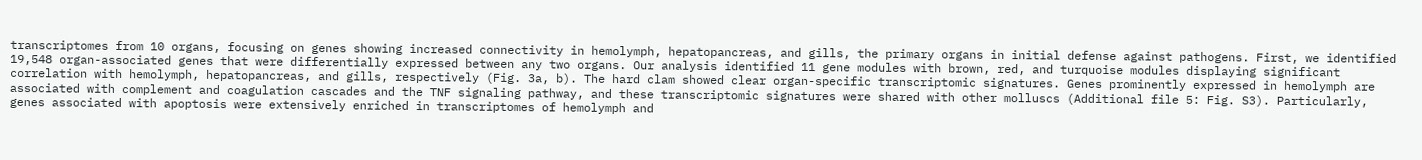transcriptomes from 10 organs, focusing on genes showing increased connectivity in hemolymph, hepatopancreas, and gills, the primary organs in initial defense against pathogens. First, we identified 19,548 organ-associated genes that were differentially expressed between any two organs. Our analysis identified 11 gene modules with brown, red, and turquoise modules displaying significant correlation with hemolymph, hepatopancreas, and gills, respectively (Fig. 3a, b). The hard clam showed clear organ-specific transcriptomic signatures. Genes prominently expressed in hemolymph are associated with complement and coagulation cascades and the TNF signaling pathway, and these transcriptomic signatures were shared with other molluscs (Additional file 5: Fig. S3). Particularly, genes associated with apoptosis were extensively enriched in transcriptomes of hemolymph and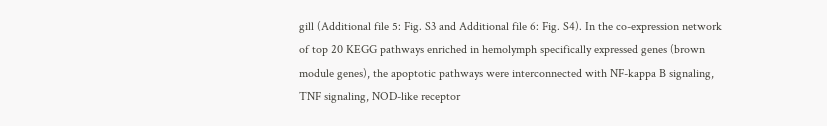gill (Additional file 5: Fig. S3 and Additional file 6: Fig. S4). In the co-expression network of top 20 KEGG pathways enriched in hemolymph specifically expressed genes (brown module genes), the apoptotic pathways were interconnected with NF-kappa B signaling, TNF signaling, NOD-like receptor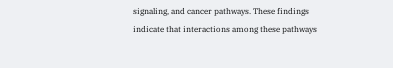signaling, and cancer pathways. These findings indicate that interactions among these pathways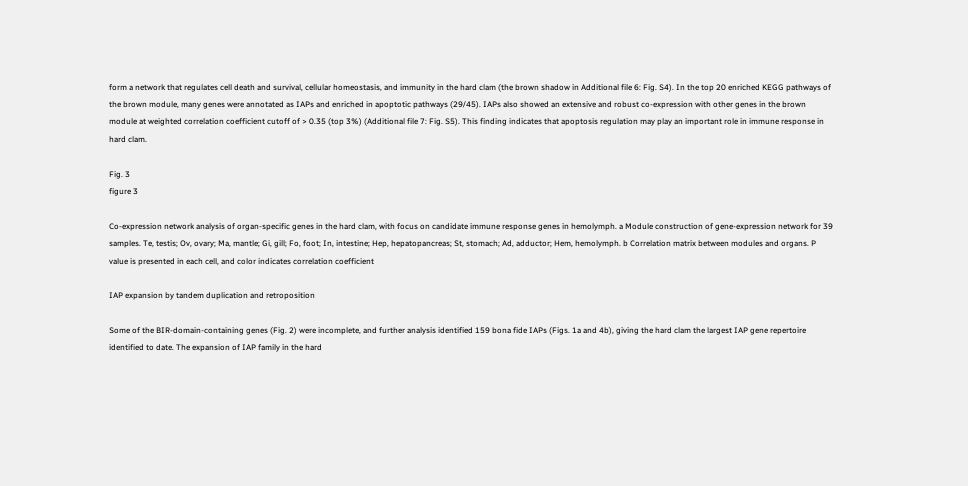form a network that regulates cell death and survival, cellular homeostasis, and immunity in the hard clam (the brown shadow in Additional file 6: Fig. S4). In the top 20 enriched KEGG pathways of the brown module, many genes were annotated as IAPs and enriched in apoptotic pathways (29/45). IAPs also showed an extensive and robust co-expression with other genes in the brown module at weighted correlation coefficient cutoff of > 0.35 (top 3%) (Additional file 7: Fig. S5). This finding indicates that apoptosis regulation may play an important role in immune response in hard clam.

Fig. 3
figure 3

Co-expression network analysis of organ-specific genes in the hard clam, with focus on candidate immune response genes in hemolymph. a Module construction of gene-expression network for 39 samples. Te, testis; Ov, ovary; Ma, mantle; Gi, gill; Fo, foot; In, intestine; Hep, hepatopancreas; St, stomach; Ad, adductor; Hem, hemolymph. b Correlation matrix between modules and organs. P value is presented in each cell, and color indicates correlation coefficient

IAP expansion by tandem duplication and retroposition

Some of the BIR-domain-containing genes (Fig. 2) were incomplete, and further analysis identified 159 bona fide IAPs (Figs. 1a and 4b), giving the hard clam the largest IAP gene repertoire identified to date. The expansion of IAP family in the hard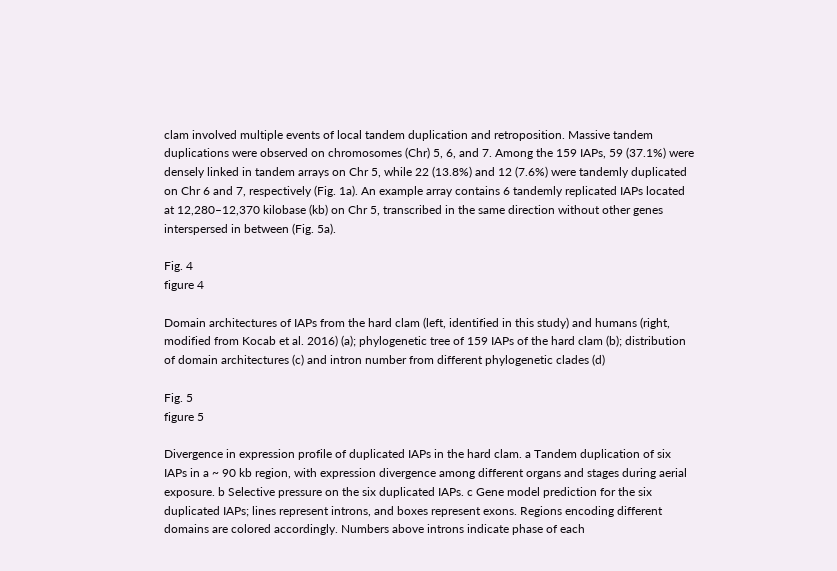clam involved multiple events of local tandem duplication and retroposition. Massive tandem duplications were observed on chromosomes (Chr) 5, 6, and 7. Among the 159 IAPs, 59 (37.1%) were densely linked in tandem arrays on Chr 5, while 22 (13.8%) and 12 (7.6%) were tandemly duplicated on Chr 6 and 7, respectively (Fig. 1a). An example array contains 6 tandemly replicated IAPs located at 12,280–12,370 kilobase (kb) on Chr 5, transcribed in the same direction without other genes interspersed in between (Fig. 5a).

Fig. 4
figure 4

Domain architectures of IAPs from the hard clam (left, identified in this study) and humans (right, modified from Kocab et al. 2016) (a); phylogenetic tree of 159 IAPs of the hard clam (b); distribution of domain architectures (c) and intron number from different phylogenetic clades (d)

Fig. 5
figure 5

Divergence in expression profile of duplicated IAPs in the hard clam. a Tandem duplication of six IAPs in a ~ 90 kb region, with expression divergence among different organs and stages during aerial exposure. b Selective pressure on the six duplicated IAPs. c Gene model prediction for the six duplicated IAPs; lines represent introns, and boxes represent exons. Regions encoding different domains are colored accordingly. Numbers above introns indicate phase of each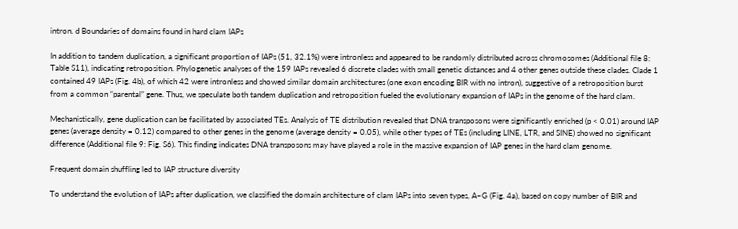intron. d Boundaries of domains found in hard clam IAPs

In addition to tandem duplication, a significant proportion of IAPs (51, 32.1%) were intronless and appeared to be randomly distributed across chromosomes (Additional file 8: Table S11), indicating retroposition. Phylogenetic analyses of the 159 IAPs revealed 6 discrete clades with small genetic distances and 4 other genes outside these clades. Clade 1 contained 49 IAPs (Fig. 4b), of which 42 were intronless and showed similar domain architectures (one exon encoding BIR with no intron), suggestive of a retroposition burst from a common “parental” gene. Thus, we speculate both tandem duplication and retroposition fueled the evolutionary expansion of IAPs in the genome of the hard clam.

Mechanistically, gene duplication can be facilitated by associated TEs. Analysis of TE distribution revealed that DNA transposons were significantly enriched (p < 0.01) around IAP genes (average density = 0.12) compared to other genes in the genome (average density = 0.05), while other types of TEs (including LINE, LTR, and SINE) showed no significant difference (Additional file 9: Fig. S6). This finding indicates DNA transposons may have played a role in the massive expansion of IAP genes in the hard clam genome.

Frequent domain shuffling led to IAP structure diversity

To understand the evolution of IAPs after duplication, we classified the domain architecture of clam IAPs into seven types, A–G (Fig. 4a), based on copy number of BIR and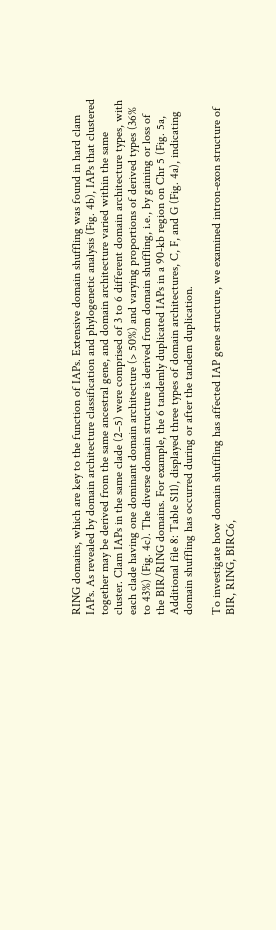RING domains, which are key to the function of IAPs. Extensive domain shuffling was found in hard clam IAPs. As revealed by domain architecture classification and phylogenetic analysis (Fig. 4b), IAPs that clustered together may be derived from the same ancestral gene, and domain architecture varied within the same cluster. Clam IAPs in the same clade (2–5) were comprised of 3 to 6 different domain architecture types, with each clade having one dominant domain architecture (> 50%) and varying proportions of derived types (36% to 43%) (Fig. 4c). The diverse domain structure is derived from domain shuffling, i.e., by gaining or loss of the BIR/RING domains. For example, the 6 tandemly duplicated IAPs in a 90-kb region on Chr 5 (Fig. 5a, Additional file 8: Table S11), displayed three types of domain architectures, C, F, and G (Fig. 4a), indicating domain shuffling has occurred during or after the tandem duplication.

To investigate how domain shuffling has affected IAP gene structure, we examined intron-exon structure of BIR, RING, BIRC6,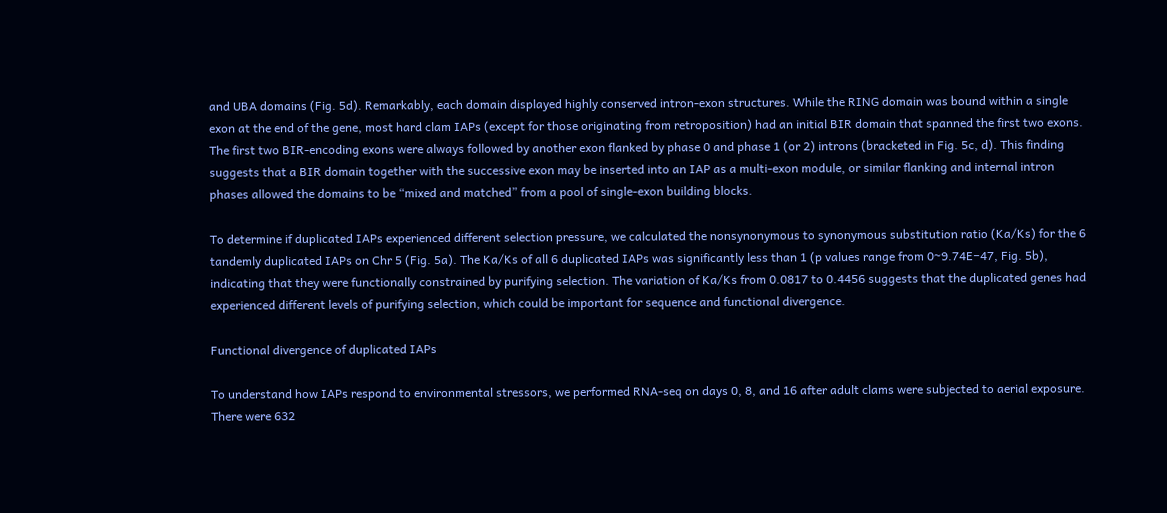and UBA domains (Fig. 5d). Remarkably, each domain displayed highly conserved intron-exon structures. While the RING domain was bound within a single exon at the end of the gene, most hard clam IAPs (except for those originating from retroposition) had an initial BIR domain that spanned the first two exons. The first two BIR-encoding exons were always followed by another exon flanked by phase 0 and phase 1 (or 2) introns (bracketed in Fig. 5c, d). This finding suggests that a BIR domain together with the successive exon may be inserted into an IAP as a multi-exon module, or similar flanking and internal intron phases allowed the domains to be “mixed and matched” from a pool of single-exon building blocks.

To determine if duplicated IAPs experienced different selection pressure, we calculated the nonsynonymous to synonymous substitution ratio (Ka/Ks) for the 6 tandemly duplicated IAPs on Chr 5 (Fig. 5a). The Ka/Ks of all 6 duplicated IAPs was significantly less than 1 (p values range from 0~9.74E−47, Fig. 5b), indicating that they were functionally constrained by purifying selection. The variation of Ka/Ks from 0.0817 to 0.4456 suggests that the duplicated genes had experienced different levels of purifying selection, which could be important for sequence and functional divergence.

Functional divergence of duplicated IAPs

To understand how IAPs respond to environmental stressors, we performed RNA-seq on days 0, 8, and 16 after adult clams were subjected to aerial exposure. There were 632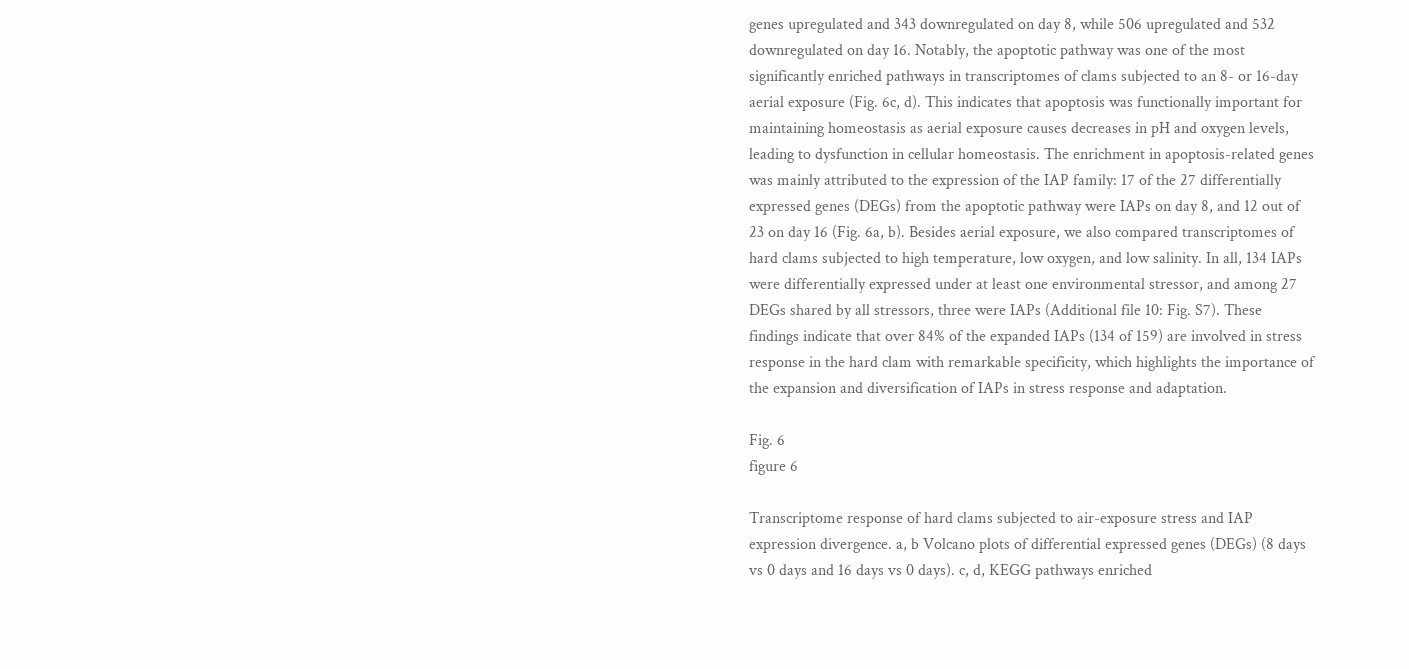genes upregulated and 343 downregulated on day 8, while 506 upregulated and 532 downregulated on day 16. Notably, the apoptotic pathway was one of the most significantly enriched pathways in transcriptomes of clams subjected to an 8- or 16-day aerial exposure (Fig. 6c, d). This indicates that apoptosis was functionally important for maintaining homeostasis as aerial exposure causes decreases in pH and oxygen levels, leading to dysfunction in cellular homeostasis. The enrichment in apoptosis-related genes was mainly attributed to the expression of the IAP family: 17 of the 27 differentially expressed genes (DEGs) from the apoptotic pathway were IAPs on day 8, and 12 out of 23 on day 16 (Fig. 6a, b). Besides aerial exposure, we also compared transcriptomes of hard clams subjected to high temperature, low oxygen, and low salinity. In all, 134 IAPs were differentially expressed under at least one environmental stressor, and among 27 DEGs shared by all stressors, three were IAPs (Additional file 10: Fig. S7). These findings indicate that over 84% of the expanded IAPs (134 of 159) are involved in stress response in the hard clam with remarkable specificity, which highlights the importance of the expansion and diversification of IAPs in stress response and adaptation.

Fig. 6
figure 6

Transcriptome response of hard clams subjected to air-exposure stress and IAP expression divergence. a, b Volcano plots of differential expressed genes (DEGs) (8 days vs 0 days and 16 days vs 0 days). c, d, KEGG pathways enriched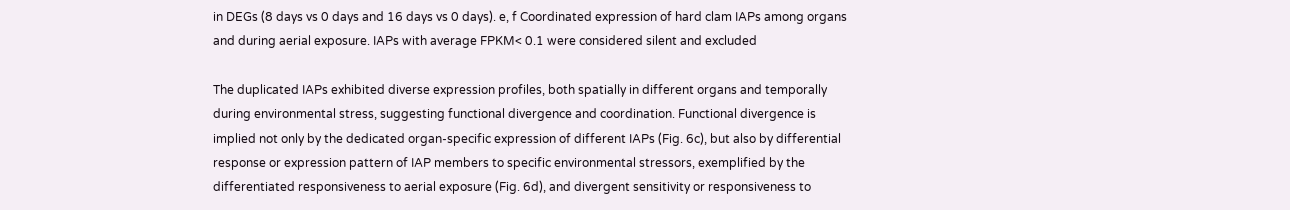in DEGs (8 days vs 0 days and 16 days vs 0 days). e, f Coordinated expression of hard clam IAPs among organs and during aerial exposure. IAPs with average FPKM< 0.1 were considered silent and excluded

The duplicated IAPs exhibited diverse expression profiles, both spatially in different organs and temporally during environmental stress, suggesting functional divergence and coordination. Functional divergence is implied not only by the dedicated organ-specific expression of different IAPs (Fig. 6c), but also by differential response or expression pattern of IAP members to specific environmental stressors, exemplified by the differentiated responsiveness to aerial exposure (Fig. 6d), and divergent sensitivity or responsiveness to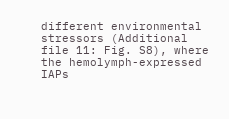different environmental stressors (Additional file 11: Fig. S8), where the hemolymph-expressed IAPs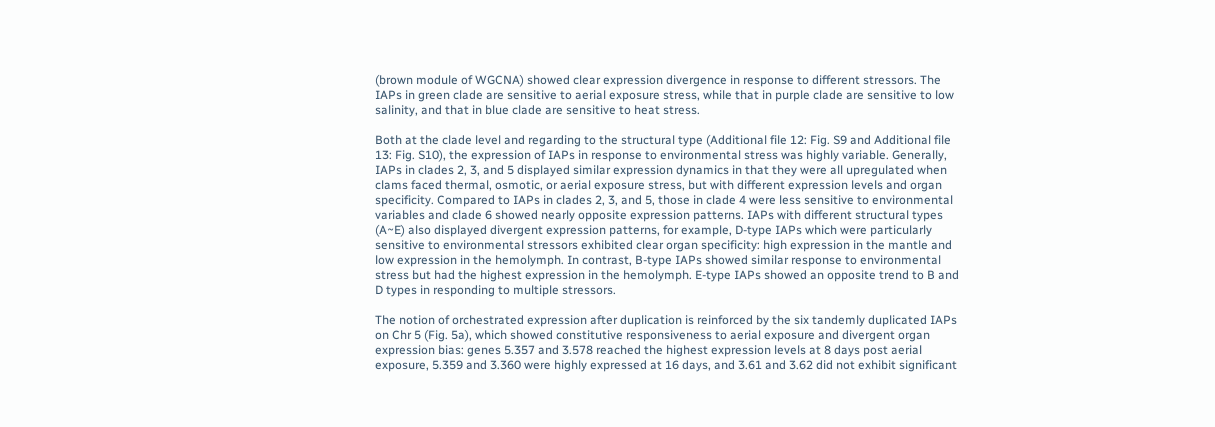(brown module of WGCNA) showed clear expression divergence in response to different stressors. The IAPs in green clade are sensitive to aerial exposure stress, while that in purple clade are sensitive to low salinity, and that in blue clade are sensitive to heat stress.

Both at the clade level and regarding to the structural type (Additional file 12: Fig. S9 and Additional file 13: Fig. S10), the expression of IAPs in response to environmental stress was highly variable. Generally, IAPs in clades 2, 3, and 5 displayed similar expression dynamics in that they were all upregulated when clams faced thermal, osmotic, or aerial exposure stress, but with different expression levels and organ specificity. Compared to IAPs in clades 2, 3, and 5, those in clade 4 were less sensitive to environmental variables and clade 6 showed nearly opposite expression patterns. IAPs with different structural types (A~E) also displayed divergent expression patterns, for example, D-type IAPs which were particularly sensitive to environmental stressors exhibited clear organ specificity: high expression in the mantle and low expression in the hemolymph. In contrast, B-type IAPs showed similar response to environmental stress but had the highest expression in the hemolymph. E-type IAPs showed an opposite trend to B and D types in responding to multiple stressors.

The notion of orchestrated expression after duplication is reinforced by the six tandemly duplicated IAPs on Chr 5 (Fig. 5a), which showed constitutive responsiveness to aerial exposure and divergent organ expression bias: genes 5.357 and 3.578 reached the highest expression levels at 8 days post aerial exposure, 5.359 and 3.360 were highly expressed at 16 days, and 3.61 and 3.62 did not exhibit significant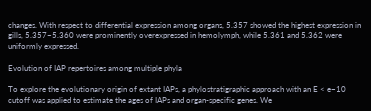changes. With respect to differential expression among organs, 5.357 showed the highest expression in gills, 5.357~5.360 were prominently overexpressed in hemolymph, while 5.361 and 5.362 were uniformly expressed.

Evolution of IAP repertoires among multiple phyla

To explore the evolutionary origin of extant IAPs, a phylostratigraphic approach with an E < e−10 cutoff was applied to estimate the ages of IAPs and organ-specific genes. We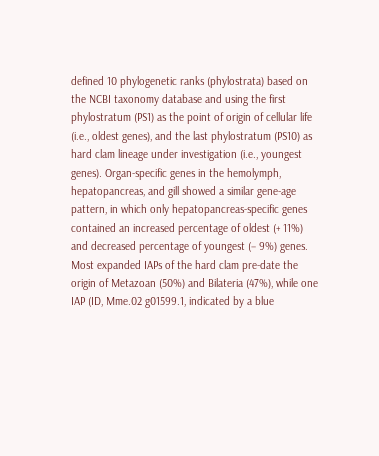defined 10 phylogenetic ranks (phylostrata) based on the NCBI taxonomy database and using the first phylostratum (PS1) as the point of origin of cellular life (i.e., oldest genes), and the last phylostratum (PS10) as hard clam lineage under investigation (i.e., youngest genes). Organ-specific genes in the hemolymph, hepatopancreas, and gill showed a similar gene-age pattern, in which only hepatopancreas-specific genes contained an increased percentage of oldest (+ 11%) and decreased percentage of youngest (− 9%) genes. Most expanded IAPs of the hard clam pre-date the origin of Metazoan (50%) and Bilateria (47%), while one IAP (ID, Mme.02 g01599.1, indicated by a blue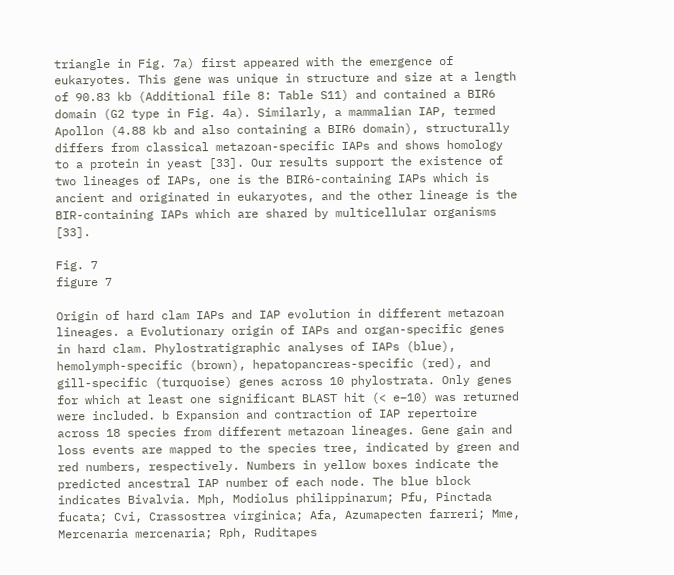triangle in Fig. 7a) first appeared with the emergence of eukaryotes. This gene was unique in structure and size at a length of 90.83 kb (Additional file 8: Table S11) and contained a BIR6 domain (G2 type in Fig. 4a). Similarly, a mammalian IAP, termed Apollon (4.88 kb and also containing a BIR6 domain), structurally differs from classical metazoan-specific IAPs and shows homology to a protein in yeast [33]. Our results support the existence of two lineages of IAPs, one is the BIR6-containing IAPs which is ancient and originated in eukaryotes, and the other lineage is the BIR-containing IAPs which are shared by multicellular organisms [33].

Fig. 7
figure 7

Origin of hard clam IAPs and IAP evolution in different metazoan lineages. a Evolutionary origin of IAPs and organ-specific genes in hard clam. Phylostratigraphic analyses of IAPs (blue), hemolymph-specific (brown), hepatopancreas-specific (red), and gill-specific (turquoise) genes across 10 phylostrata. Only genes for which at least one significant BLAST hit (< e−10) was returned were included. b Expansion and contraction of IAP repertoire across 18 species from different metazoan lineages. Gene gain and loss events are mapped to the species tree, indicated by green and red numbers, respectively. Numbers in yellow boxes indicate the predicted ancestral IAP number of each node. The blue block indicates Bivalvia. Mph, Modiolus philippinarum; Pfu, Pinctada fucata; Cvi, Crassostrea virginica; Afa, Azumapecten farreri; Mme, Mercenaria mercenaria; Rph, Ruditapes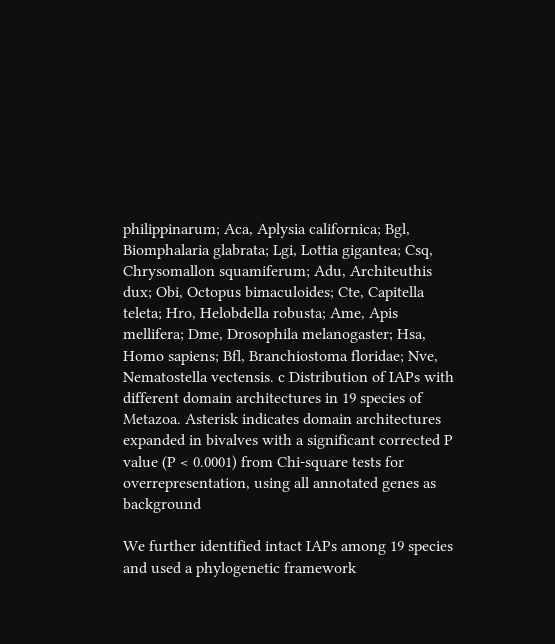philippinarum; Aca, Aplysia californica; Bgl, Biomphalaria glabrata; Lgi, Lottia gigantea; Csq, Chrysomallon squamiferum; Adu, Architeuthis dux; Obi, Octopus bimaculoides; Cte, Capitella teleta; Hro, Helobdella robusta; Ame, Apis mellifera; Dme, Drosophila melanogaster; Hsa, Homo sapiens; Bfl, Branchiostoma floridae; Nve, Nematostella vectensis. c Distribution of IAPs with different domain architectures in 19 species of Metazoa. Asterisk indicates domain architectures expanded in bivalves with a significant corrected P value (P < 0.0001) from Chi-square tests for overrepresentation, using all annotated genes as background

We further identified intact IAPs among 19 species and used a phylogenetic framework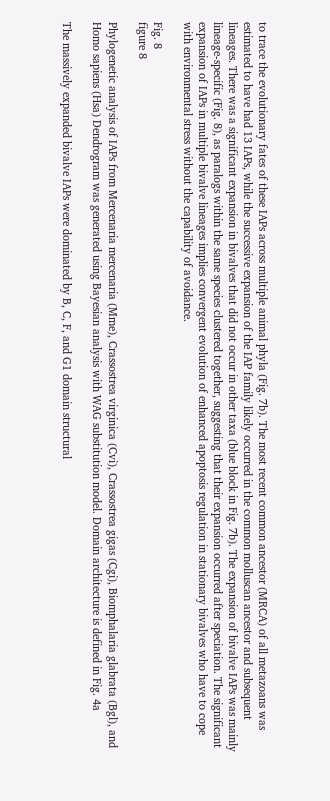to trace the evolutionary fates of these IAPs across multiple animal phyla (Fig. 7b). The most recent common ancestor (MRCA) of all metazoans was estimated to have had 13 IAPs, while the successive expansion of the IAP family likely occurred in the common molluscan ancestor and subsequent lineages. There was a significant expansion in bivalves that did not occur in other taxa (blue block in Fig. 7b). The expansion of bivalve IAPs was mainly lineage-specific (Fig. 8), as paralogs within the same species clustered together, suggesting that their expansion occurred after speciation. The significant expansion of IAPs in multiple bivalve lineages implies convergent evolution of enhanced apoptosis regulation in stationary bivalves who have to cope with environmental stress without the capability of avoidance.

Fig. 8
figure 8

Phylogenetic analysis of IAPs from Mercenaria mercenaria (Mme), Crassostrea virginica (Cvi), Crassostrea gigas (Cgi), Biomphalaria glabrata (Bgl), and Homo sapiens (Hsa) Dendrogram was generated using Bayesian analysis with WAG substitution model. Domain architecture is defined in Fig. 4a

The massively expanded bivalve IAPs were dominated by B, C, F, and G1 domain structural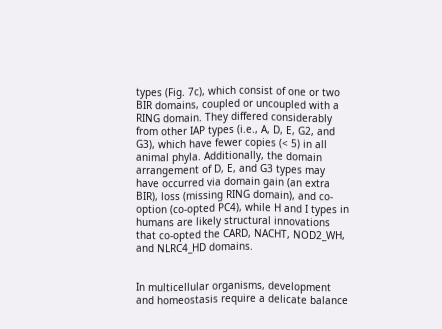types (Fig. 7c), which consist of one or two BIR domains, coupled or uncoupled with a RING domain. They differed considerably from other IAP types (i.e., A, D, E, G2, and G3), which have fewer copies (< 5) in all animal phyla. Additionally, the domain arrangement of D, E, and G3 types may have occurred via domain gain (an extra BIR), loss (missing RING domain), and co-option (co-opted PC4), while H and I types in humans are likely structural innovations that co-opted the CARD, NACHT, NOD2_WH, and NLRC4_HD domains.


In multicellular organisms, development and homeostasis require a delicate balance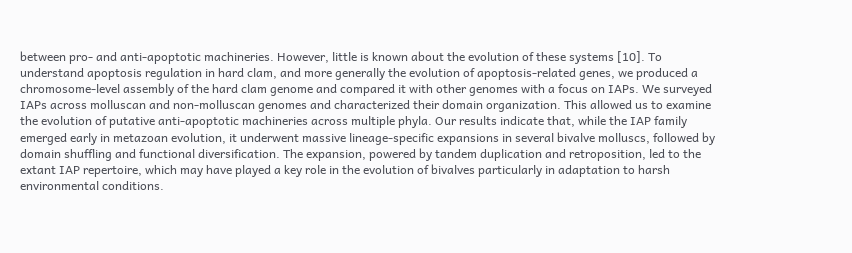between pro- and anti-apoptotic machineries. However, little is known about the evolution of these systems [10]. To understand apoptosis regulation in hard clam, and more generally the evolution of apoptosis-related genes, we produced a chromosome-level assembly of the hard clam genome and compared it with other genomes with a focus on IAPs. We surveyed IAPs across molluscan and non-molluscan genomes and characterized their domain organization. This allowed us to examine the evolution of putative anti-apoptotic machineries across multiple phyla. Our results indicate that, while the IAP family emerged early in metazoan evolution, it underwent massive lineage-specific expansions in several bivalve molluscs, followed by domain shuffling and functional diversification. The expansion, powered by tandem duplication and retroposition, led to the extant IAP repertoire, which may have played a key role in the evolution of bivalves particularly in adaptation to harsh environmental conditions.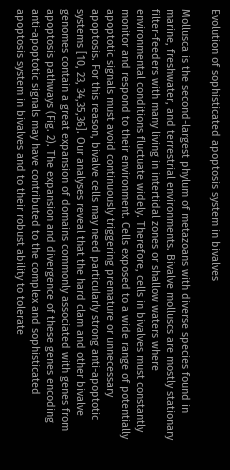Evolution of sophisticated apoptosis system in bivalves

Mollusca is the second-largest phylum of metazoans with diverse species found in marine, freshwater, and terrestrial environments. Bivalve molluscs are mostly stationary filter-feeders with many living in intertidal zones or shallow waters where environmental conditions fluctuate widely. Therefore, cells in bivalves must constantly monitor and respond to their environment. Cells exposed to a wide range of potentially apoptotic signals must avoid continuously triggering premature or unnecessary apoptosis. For this reason, bivalve cells may need particularly strong anti-apoptotic systems [10, 23, 34,35,36]. Our analyses reveal that the hard clam and other bivalve genomes contain a great expansion of domains commonly associated with genes from apoptosis pathways (Fig. 2). The expansion and divergence of these genes encoding anti-apoptotic signals may have contributed to the complex and sophisticated apoptosis system in bivalves and to their robust ability to tolerate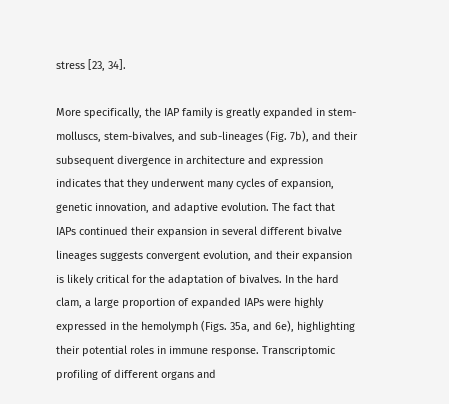stress [23, 34].

More specifically, the IAP family is greatly expanded in stem-molluscs, stem-bivalves, and sub-lineages (Fig. 7b), and their subsequent divergence in architecture and expression indicates that they underwent many cycles of expansion, genetic innovation, and adaptive evolution. The fact that IAPs continued their expansion in several different bivalve lineages suggests convergent evolution, and their expansion is likely critical for the adaptation of bivalves. In the hard clam, a large proportion of expanded IAPs were highly expressed in the hemolymph (Figs. 35a, and 6e), highlighting their potential roles in immune response. Transcriptomic profiling of different organs and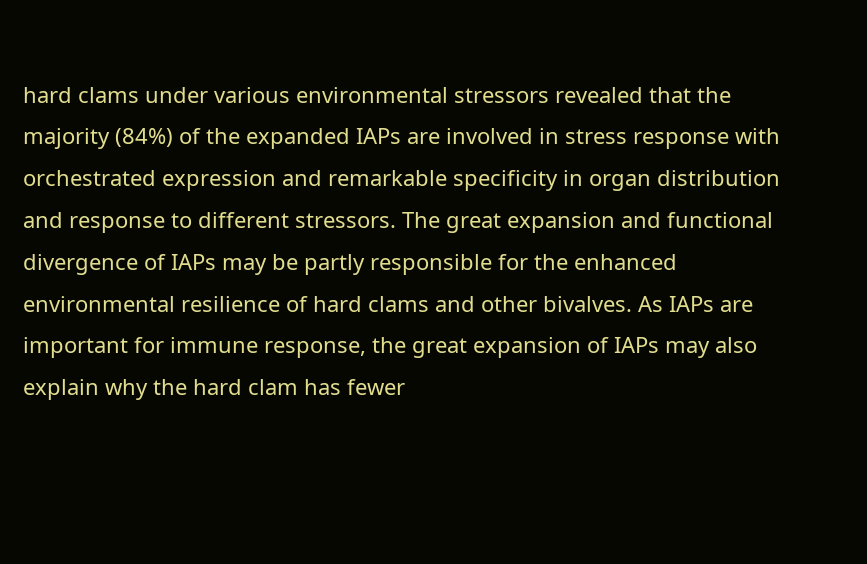hard clams under various environmental stressors revealed that the majority (84%) of the expanded IAPs are involved in stress response with orchestrated expression and remarkable specificity in organ distribution and response to different stressors. The great expansion and functional divergence of IAPs may be partly responsible for the enhanced environmental resilience of hard clams and other bivalves. As IAPs are important for immune response, the great expansion of IAPs may also explain why the hard clam has fewer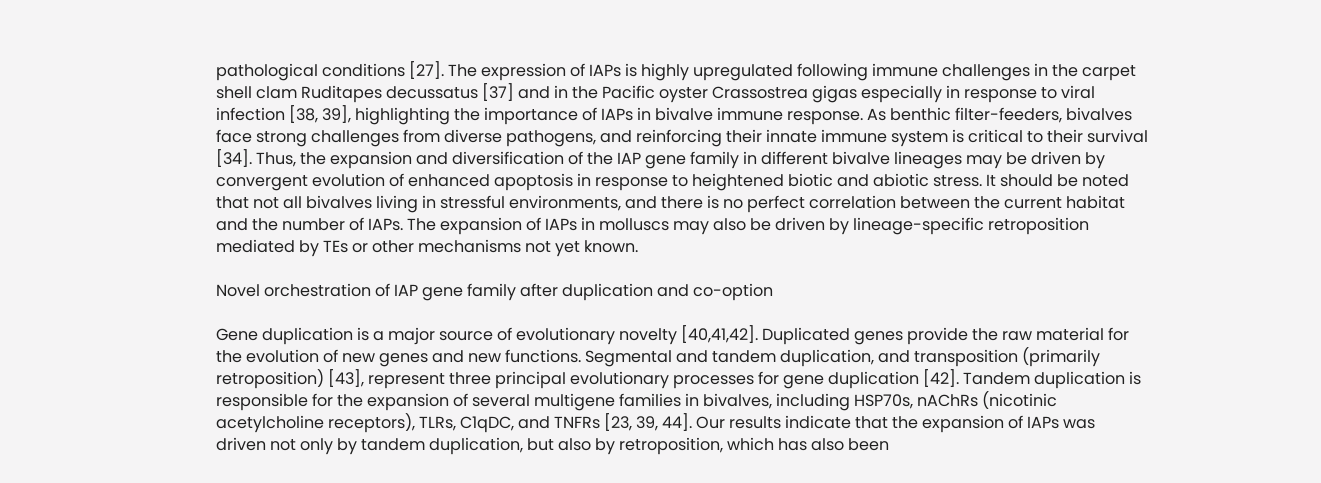pathological conditions [27]. The expression of IAPs is highly upregulated following immune challenges in the carpet shell clam Ruditapes decussatus [37] and in the Pacific oyster Crassostrea gigas especially in response to viral infection [38, 39], highlighting the importance of IAPs in bivalve immune response. As benthic filter-feeders, bivalves face strong challenges from diverse pathogens, and reinforcing their innate immune system is critical to their survival [34]. Thus, the expansion and diversification of the IAP gene family in different bivalve lineages may be driven by convergent evolution of enhanced apoptosis in response to heightened biotic and abiotic stress. It should be noted that not all bivalves living in stressful environments, and there is no perfect correlation between the current habitat and the number of IAPs. The expansion of IAPs in molluscs may also be driven by lineage-specific retroposition mediated by TEs or other mechanisms not yet known.

Novel orchestration of IAP gene family after duplication and co-option

Gene duplication is a major source of evolutionary novelty [40,41,42]. Duplicated genes provide the raw material for the evolution of new genes and new functions. Segmental and tandem duplication, and transposition (primarily retroposition) [43], represent three principal evolutionary processes for gene duplication [42]. Tandem duplication is responsible for the expansion of several multigene families in bivalves, including HSP70s, nAChRs (nicotinic acetylcholine receptors), TLRs, C1qDC, and TNFRs [23, 39, 44]. Our results indicate that the expansion of IAPs was driven not only by tandem duplication, but also by retroposition, which has also been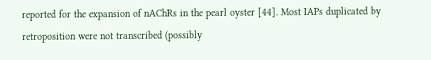reported for the expansion of nAChRs in the pearl oyster [44]. Most IAPs duplicated by retroposition were not transcribed (possibly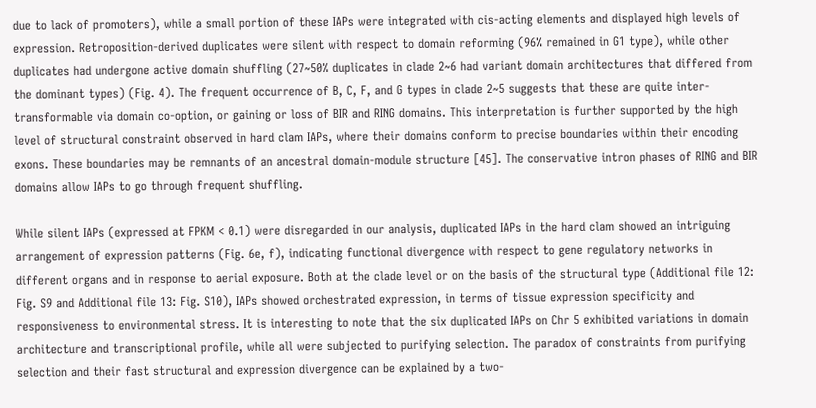due to lack of promoters), while a small portion of these IAPs were integrated with cis-acting elements and displayed high levels of expression. Retroposition-derived duplicates were silent with respect to domain reforming (96% remained in G1 type), while other duplicates had undergone active domain shuffling (27~50% duplicates in clade 2~6 had variant domain architectures that differed from the dominant types) (Fig. 4). The frequent occurrence of B, C, F, and G types in clade 2~5 suggests that these are quite inter-transformable via domain co-option, or gaining or loss of BIR and RING domains. This interpretation is further supported by the high level of structural constraint observed in hard clam IAPs, where their domains conform to precise boundaries within their encoding exons. These boundaries may be remnants of an ancestral domain-module structure [45]. The conservative intron phases of RING and BIR domains allow IAPs to go through frequent shuffling.

While silent IAPs (expressed at FPKM < 0.1) were disregarded in our analysis, duplicated IAPs in the hard clam showed an intriguing arrangement of expression patterns (Fig. 6e, f), indicating functional divergence with respect to gene regulatory networks in different organs and in response to aerial exposure. Both at the clade level or on the basis of the structural type (Additional file 12: Fig. S9 and Additional file 13: Fig. S10), IAPs showed orchestrated expression, in terms of tissue expression specificity and responsiveness to environmental stress. It is interesting to note that the six duplicated IAPs on Chr 5 exhibited variations in domain architecture and transcriptional profile, while all were subjected to purifying selection. The paradox of constraints from purifying selection and their fast structural and expression divergence can be explained by a two-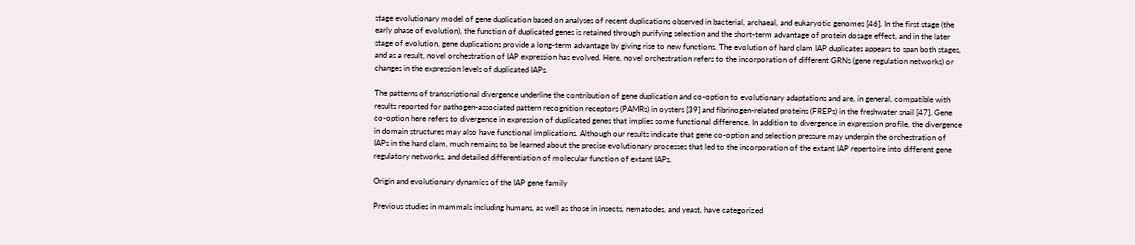stage evolutionary model of gene duplication based on analyses of recent duplications observed in bacterial, archaeal, and eukaryotic genomes [46]. In the first stage (the early phase of evolution), the function of duplicated genes is retained through purifying selection and the short-term advantage of protein dosage effect, and in the later stage of evolution, gene duplications provide a long-term advantage by giving rise to new functions. The evolution of hard clam IAP duplicates appears to span both stages, and as a result, novel orchestration of IAP expression has evolved. Here, novel orchestration refers to the incorporation of different GRNs (gene regulation networks) or changes in the expression levels of duplicated IAPs.

The patterns of transcriptional divergence underline the contribution of gene duplication and co-option to evolutionary adaptations and are, in general, compatible with results reported for pathogen-associated pattern recognition receptors (PAMRs) in oysters [39] and fibrinogen-related proteins (FREPs) in the freshwater snail [47]. Gene co-option here refers to divergence in expression of duplicated genes that implies some functional difference. In addition to divergence in expression profile, the divergence in domain structures may also have functional implications. Although our results indicate that gene co-option and selection pressure may underpin the orchestration of IAPs in the hard clam, much remains to be learned about the precise evolutionary processes that led to the incorporation of the extant IAP repertoire into different gene regulatory networks, and detailed differentiation of molecular function of extant IAPs.

Origin and evolutionary dynamics of the IAP gene family

Previous studies in mammals including humans, as well as those in insects, nematodes, and yeast, have categorized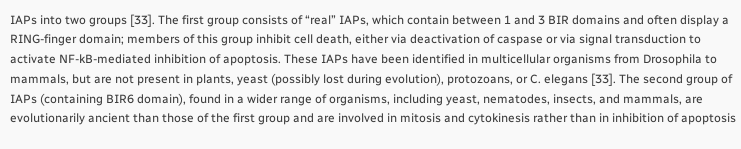IAPs into two groups [33]. The first group consists of “real” IAPs, which contain between 1 and 3 BIR domains and often display a RING-finger domain; members of this group inhibit cell death, either via deactivation of caspase or via signal transduction to activate NF-kB-mediated inhibition of apoptosis. These IAPs have been identified in multicellular organisms from Drosophila to mammals, but are not present in plants, yeast (possibly lost during evolution), protozoans, or C. elegans [33]. The second group of IAPs (containing BIR6 domain), found in a wider range of organisms, including yeast, nematodes, insects, and mammals, are evolutionarily ancient than those of the first group and are involved in mitosis and cytokinesis rather than in inhibition of apoptosis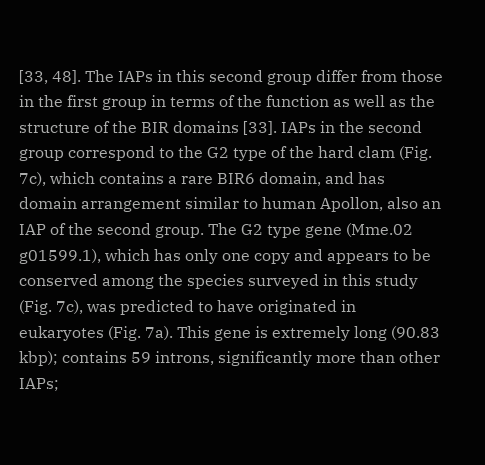[33, 48]. The IAPs in this second group differ from those in the first group in terms of the function as well as the structure of the BIR domains [33]. IAPs in the second group correspond to the G2 type of the hard clam (Fig. 7c), which contains a rare BIR6 domain, and has domain arrangement similar to human Apollon, also an IAP of the second group. The G2 type gene (Mme.02 g01599.1), which has only one copy and appears to be conserved among the species surveyed in this study (Fig. 7c), was predicted to have originated in eukaryotes (Fig. 7a). This gene is extremely long (90.83 kbp); contains 59 introns, significantly more than other IAPs;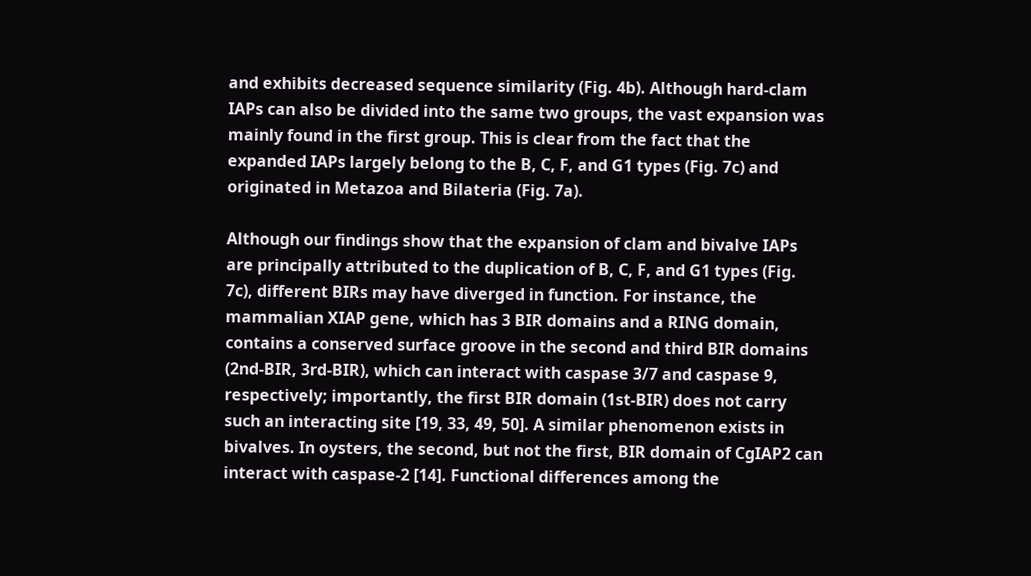and exhibits decreased sequence similarity (Fig. 4b). Although hard-clam IAPs can also be divided into the same two groups, the vast expansion was mainly found in the first group. This is clear from the fact that the expanded IAPs largely belong to the B, C, F, and G1 types (Fig. 7c) and originated in Metazoa and Bilateria (Fig. 7a).

Although our findings show that the expansion of clam and bivalve IAPs are principally attributed to the duplication of B, C, F, and G1 types (Fig. 7c), different BIRs may have diverged in function. For instance, the mammalian XIAP gene, which has 3 BIR domains and a RING domain, contains a conserved surface groove in the second and third BIR domains (2nd-BIR, 3rd-BIR), which can interact with caspase 3/7 and caspase 9, respectively; importantly, the first BIR domain (1st-BIR) does not carry such an interacting site [19, 33, 49, 50]. A similar phenomenon exists in bivalves. In oysters, the second, but not the first, BIR domain of CgIAP2 can interact with caspase-2 [14]. Functional differences among the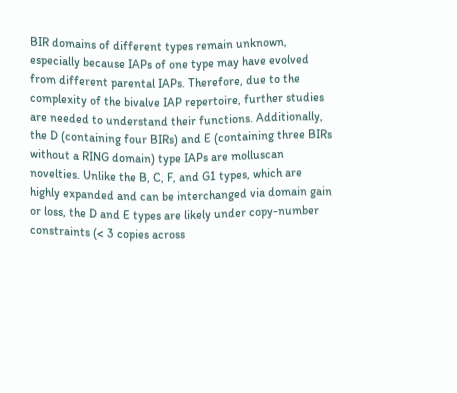BIR domains of different types remain unknown, especially because IAPs of one type may have evolved from different parental IAPs. Therefore, due to the complexity of the bivalve IAP repertoire, further studies are needed to understand their functions. Additionally, the D (containing four BIRs) and E (containing three BIRs without a RING domain) type IAPs are molluscan novelties. Unlike the B, C, F, and G1 types, which are highly expanded and can be interchanged via domain gain or loss, the D and E types are likely under copy-number constraints (< 3 copies across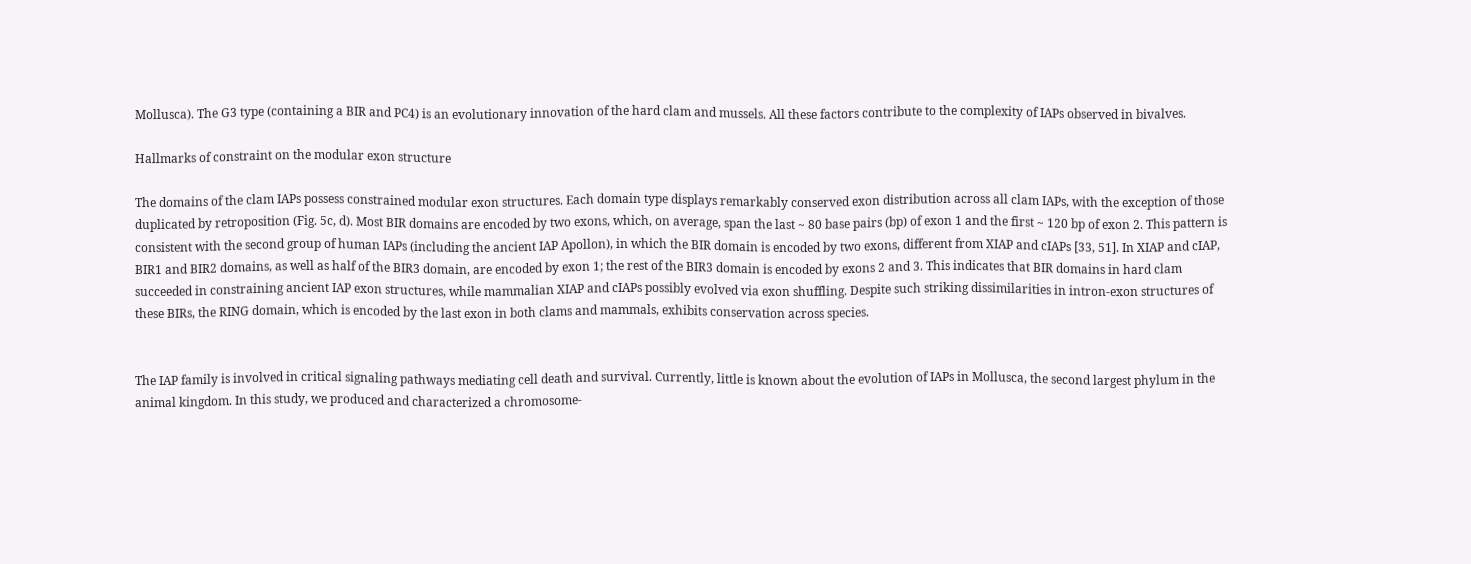Mollusca). The G3 type (containing a BIR and PC4) is an evolutionary innovation of the hard clam and mussels. All these factors contribute to the complexity of IAPs observed in bivalves.

Hallmarks of constraint on the modular exon structure

The domains of the clam IAPs possess constrained modular exon structures. Each domain type displays remarkably conserved exon distribution across all clam IAPs, with the exception of those duplicated by retroposition (Fig. 5c, d). Most BIR domains are encoded by two exons, which, on average, span the last ~ 80 base pairs (bp) of exon 1 and the first ~ 120 bp of exon 2. This pattern is consistent with the second group of human IAPs (including the ancient IAP Apollon), in which the BIR domain is encoded by two exons, different from XIAP and cIAPs [33, 51]. In XIAP and cIAP, BIR1 and BIR2 domains, as well as half of the BIR3 domain, are encoded by exon 1; the rest of the BIR3 domain is encoded by exons 2 and 3. This indicates that BIR domains in hard clam succeeded in constraining ancient IAP exon structures, while mammalian XIAP and cIAPs possibly evolved via exon shuffling. Despite such striking dissimilarities in intron-exon structures of these BIRs, the RING domain, which is encoded by the last exon in both clams and mammals, exhibits conservation across species.


The IAP family is involved in critical signaling pathways mediating cell death and survival. Currently, little is known about the evolution of IAPs in Mollusca, the second largest phylum in the animal kingdom. In this study, we produced and characterized a chromosome-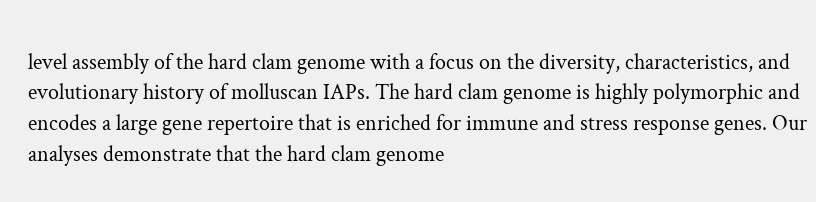level assembly of the hard clam genome with a focus on the diversity, characteristics, and evolutionary history of molluscan IAPs. The hard clam genome is highly polymorphic and encodes a large gene repertoire that is enriched for immune and stress response genes. Our analyses demonstrate that the hard clam genome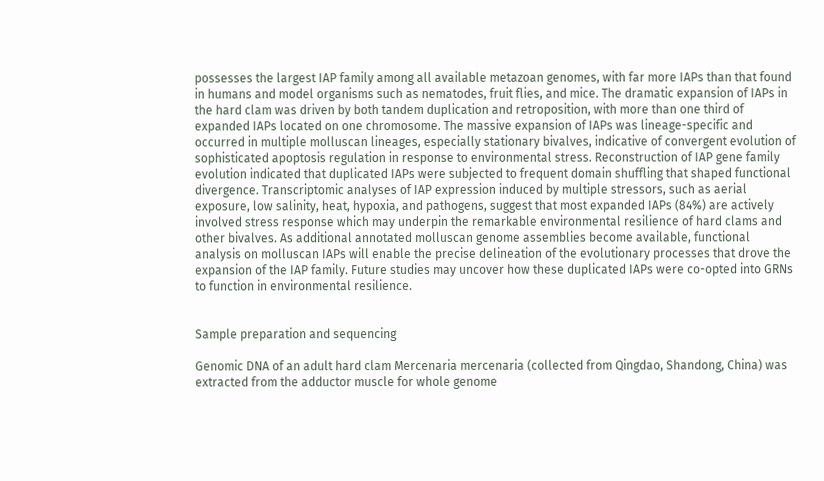possesses the largest IAP family among all available metazoan genomes, with far more IAPs than that found in humans and model organisms such as nematodes, fruit flies, and mice. The dramatic expansion of IAPs in the hard clam was driven by both tandem duplication and retroposition, with more than one third of expanded IAPs located on one chromosome. The massive expansion of IAPs was lineage-specific and occurred in multiple molluscan lineages, especially stationary bivalves, indicative of convergent evolution of sophisticated apoptosis regulation in response to environmental stress. Reconstruction of IAP gene family evolution indicated that duplicated IAPs were subjected to frequent domain shuffling that shaped functional divergence. Transcriptomic analyses of IAP expression induced by multiple stressors, such as aerial exposure, low salinity, heat, hypoxia, and pathogens, suggest that most expanded IAPs (84%) are actively involved stress response which may underpin the remarkable environmental resilience of hard clams and other bivalves. As additional annotated molluscan genome assemblies become available, functional analysis on molluscan IAPs will enable the precise delineation of the evolutionary processes that drove the expansion of the IAP family. Future studies may uncover how these duplicated IAPs were co-opted into GRNs to function in environmental resilience.


Sample preparation and sequencing

Genomic DNA of an adult hard clam Mercenaria mercenaria (collected from Qingdao, Shandong, China) was extracted from the adductor muscle for whole genome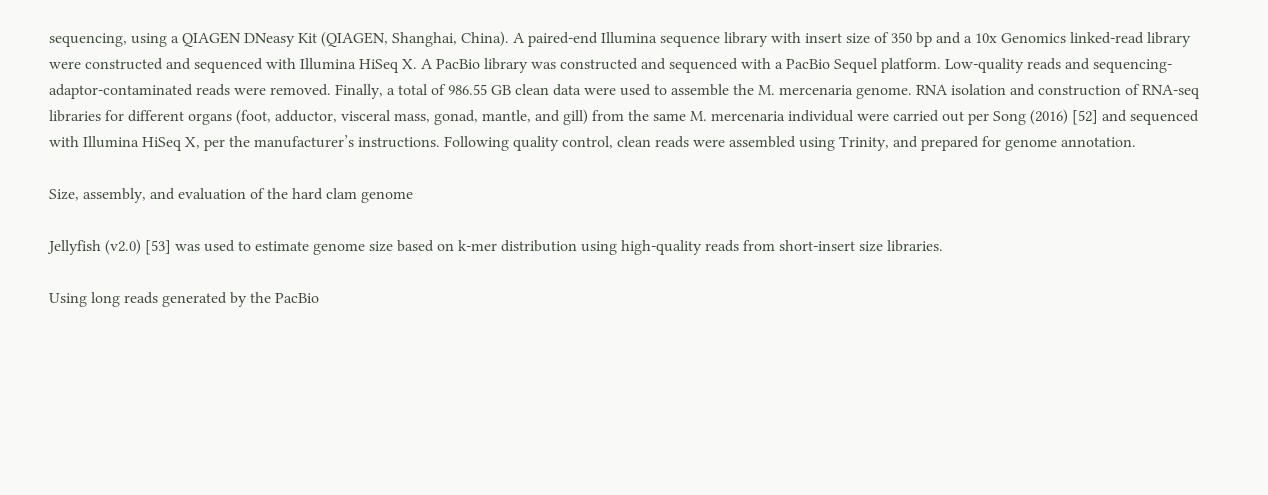sequencing, using a QIAGEN DNeasy Kit (QIAGEN, Shanghai, China). A paired-end Illumina sequence library with insert size of 350 bp and a 10x Genomics linked-read library were constructed and sequenced with Illumina HiSeq X. A PacBio library was constructed and sequenced with a PacBio Sequel platform. Low-quality reads and sequencing-adaptor-contaminated reads were removed. Finally, a total of 986.55 GB clean data were used to assemble the M. mercenaria genome. RNA isolation and construction of RNA-seq libraries for different organs (foot, adductor, visceral mass, gonad, mantle, and gill) from the same M. mercenaria individual were carried out per Song (2016) [52] and sequenced with Illumina HiSeq X, per the manufacturer’s instructions. Following quality control, clean reads were assembled using Trinity, and prepared for genome annotation.

Size, assembly, and evaluation of the hard clam genome

Jellyfish (v2.0) [53] was used to estimate genome size based on k-mer distribution using high-quality reads from short-insert size libraries.

Using long reads generated by the PacBio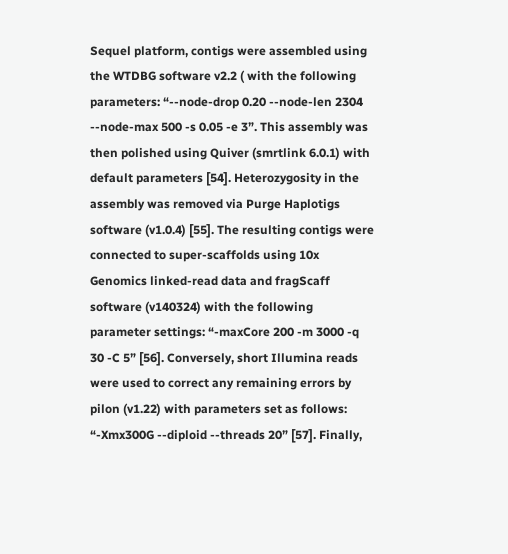Sequel platform, contigs were assembled using the WTDBG software v2.2 ( with the following parameters: “--node-drop 0.20 --node-len 2304 --node-max 500 -s 0.05 -e 3”. This assembly was then polished using Quiver (smrtlink 6.0.1) with default parameters [54]. Heterozygosity in the assembly was removed via Purge Haplotigs software (v1.0.4) [55]. The resulting contigs were connected to super-scaffolds using 10x Genomics linked-read data and fragScaff software (v140324) with the following parameter settings: “-maxCore 200 -m 3000 -q 30 -C 5” [56]. Conversely, short Illumina reads were used to correct any remaining errors by pilon (v1.22) with parameters set as follows: “-Xmx300G --diploid --threads 20” [57]. Finally,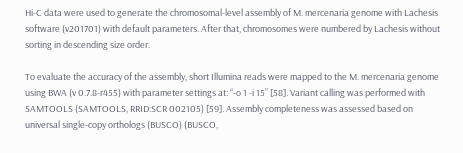Hi-C data were used to generate the chromosomal-level assembly of M. mercenaria genome with Lachesis software (v201701) with default parameters. After that, chromosomes were numbered by Lachesis without sorting in descending size order.

To evaluate the accuracy of the assembly, short Illumina reads were mapped to the M. mercenaria genome using BWA (v 0.7.8-r455) with parameter settings at: “-o 1 -i 15” [58]. Variant calling was performed with SAMTOOLS (SAMTOOLS, RRID:SCR 002105) [59]. Assembly completeness was assessed based on universal single-copy orthologs (BUSCO) (BUSCO,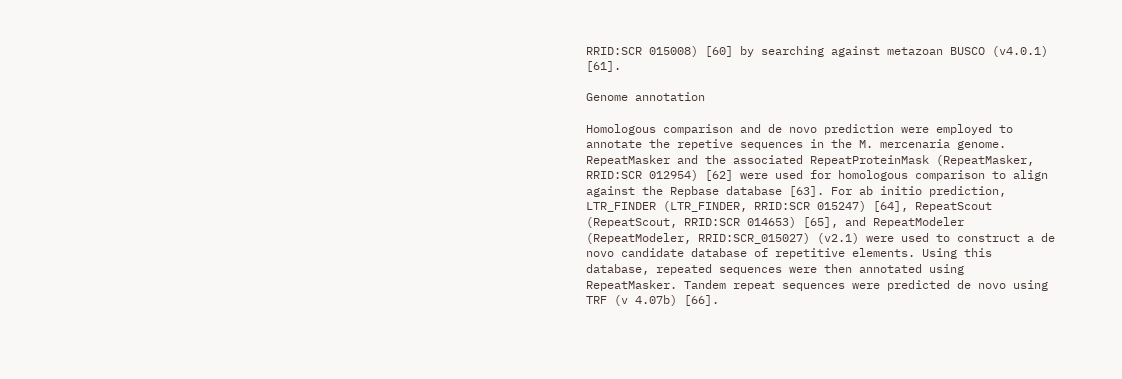RRID:SCR 015008) [60] by searching against metazoan BUSCO (v4.0.1) [61].

Genome annotation

Homologous comparison and de novo prediction were employed to annotate the repetive sequences in the M. mercenaria genome. RepeatMasker and the associated RepeatProteinMask (RepeatMasker, RRID:SCR 012954) [62] were used for homologous comparison to align against the Repbase database [63]. For ab initio prediction, LTR_FINDER (LTR_FINDER, RRID:SCR 015247) [64], RepeatScout (RepeatScout, RRID:SCR 014653) [65], and RepeatModeler (RepeatModeler, RRID:SCR_015027) (v2.1) were used to construct a de novo candidate database of repetitive elements. Using this database, repeated sequences were then annotated using RepeatMasker. Tandem repeat sequences were predicted de novo using TRF (v 4.07b) [66].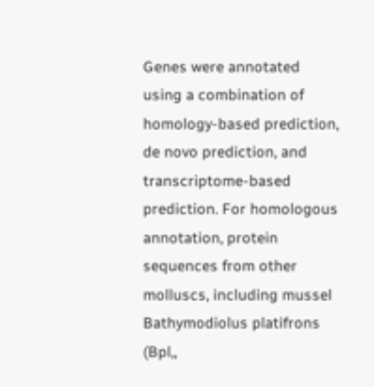Genes were annotated using a combination of homology-based prediction, de novo prediction, and transcriptome-based prediction. For homologous annotation, protein sequences from other molluscs, including mussel Bathymodiolus platifrons (Bpl,,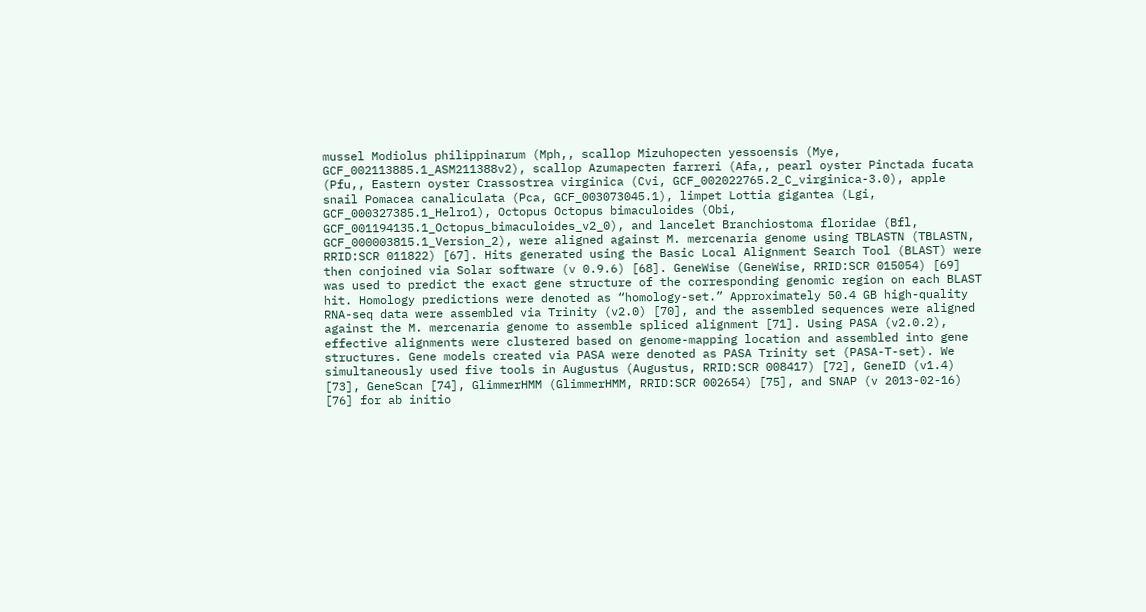mussel Modiolus philippinarum (Mph,, scallop Mizuhopecten yessoensis (Mye, GCF_002113885.1_ASM211388v2), scallop Azumapecten farreri (Afa,, pearl oyster Pinctada fucata (Pfu,, Eastern oyster Crassostrea virginica (Cvi, GCF_002022765.2_C_virginica-3.0), apple snail Pomacea canaliculata (Pca, GCF_003073045.1), limpet Lottia gigantea (Lgi, GCF_000327385.1_Helro1), Octopus Octopus bimaculoides (Obi, GCF_001194135.1_Octopus_bimaculoides_v2_0), and lancelet Branchiostoma floridae (Bfl, GCF_000003815.1_Version_2), were aligned against M. mercenaria genome using TBLASTN (TBLASTN, RRID:SCR 011822) [67]. Hits generated using the Basic Local Alignment Search Tool (BLAST) were then conjoined via Solar software (v 0.9.6) [68]. GeneWise (GeneWise, RRID:SCR 015054) [69] was used to predict the exact gene structure of the corresponding genomic region on each BLAST hit. Homology predictions were denoted as “homology-set.” Approximately 50.4 GB high-quality RNA-seq data were assembled via Trinity (v2.0) [70], and the assembled sequences were aligned against the M. mercenaria genome to assemble spliced alignment [71]. Using PASA (v2.0.2), effective alignments were clustered based on genome-mapping location and assembled into gene structures. Gene models created via PASA were denoted as PASA Trinity set (PASA-T-set). We simultaneously used five tools in Augustus (Augustus, RRID:SCR 008417) [72], GeneID (v1.4) [73], GeneScan [74], GlimmerHMM (GlimmerHMM, RRID:SCR 002654) [75], and SNAP (v 2013-02-16) [76] for ab initio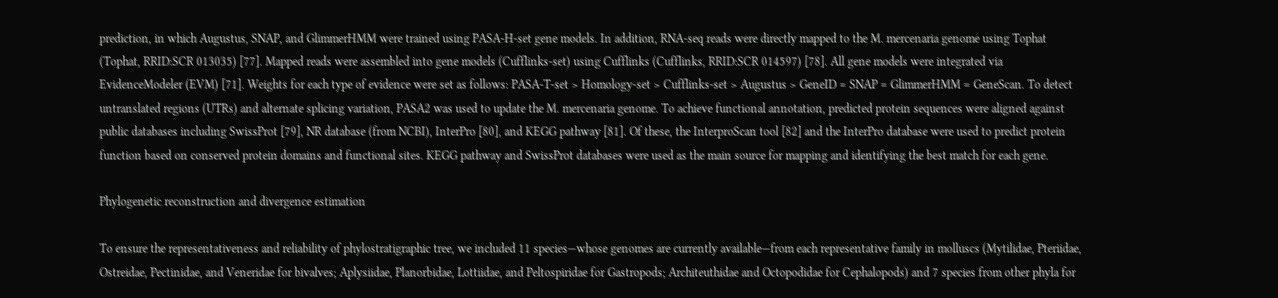prediction, in which Augustus, SNAP, and GlimmerHMM were trained using PASA-H-set gene models. In addition, RNA-seq reads were directly mapped to the M. mercenaria genome using Tophat (Tophat, RRID:SCR 013035) [77]. Mapped reads were assembled into gene models (Cufflinks-set) using Cufflinks (Cufflinks, RRID:SCR 014597) [78]. All gene models were integrated via EvidenceModeler (EVM) [71]. Weights for each type of evidence were set as follows: PASA-T-set > Homology-set > Cufflinks-set > Augustus > GeneID = SNAP = GlimmerHMM = GeneScan. To detect untranslated regions (UTRs) and alternate splicing variation, PASA2 was used to update the M. mercenaria genome. To achieve functional annotation, predicted protein sequences were aligned against public databases including SwissProt [79], NR database (from NCBI), InterPro [80], and KEGG pathway [81]. Of these, the InterproScan tool [82] and the InterPro database were used to predict protein function based on conserved protein domains and functional sites. KEGG pathway and SwissProt databases were used as the main source for mapping and identifying the best match for each gene.

Phylogenetic reconstruction and divergence estimation

To ensure the representativeness and reliability of phylostratigraphic tree, we included 11 species—whose genomes are currently available—from each representative family in molluscs (Mytilidae, Pteriidae, Ostreidae, Pectinidae, and Veneridae for bivalves; Aplysiidae, Planorbidae, Lottiidae, and Peltospiridae for Gastropods; Architeuthidae and Octopodidae for Cephalopods) and 7 species from other phyla for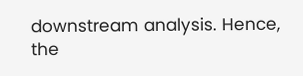downstream analysis. Hence, the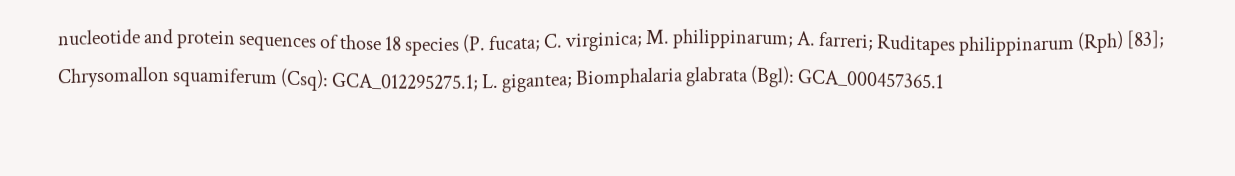nucleotide and protein sequences of those 18 species (P. fucata; C. virginica; M. philippinarum; A. farreri; Ruditapes philippinarum (Rph) [83]; Chrysomallon squamiferum (Csq): GCA_012295275.1; L. gigantea; Biomphalaria glabrata (Bgl): GCA_000457365.1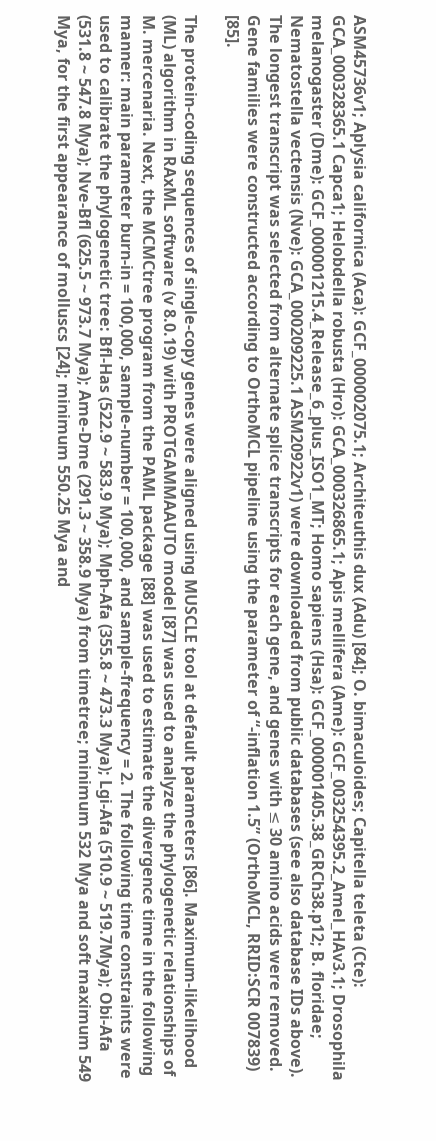ASM45736v1; Aplysia californica (Aca): GCF_000002075.1; Architeuthis dux (Adu) [84]; O. bimaculoides; Capitella teleta (Cte): GCA_000328365.1 Capca1; Helobdella robusta (Hro): GCA_000326865.1; Apis mellifera (Ame): GCF_003254395.2_Amel_HAv3.1; Drosophila melanogaster (Dme): GCF_000001215.4_Release_6_plus_ISO1_MT; Homo sapiens (Hsa): GCF_000001405.38_GRCh38.p12; B. floridae; Nematostella vectensis (Nve): GCA_000209225.1 ASM20922v1) were downloaded from public databases (see also database IDs above). The longest transcript was selected from alternate splice transcripts for each gene, and genes with ≤ 30 amino acids were removed. Gene families were constructed according to OrthoMCL pipeline using the parameter of “-inflation 1.5” (OrthoMCL, RRID:SCR 007839) [85].

The protein-coding sequences of single-copy genes were aligned using MUSCLE tool at default parameters [86]. Maximum-likelihood (ML) algorithm in RAxML software (v 8.0.19) with PROTGAMMAAUTO model [87] was used to analyze the phylogenetic relationships of M. mercenaria. Next, the MCMCtree program from the PAML package [88] was used to estimate the divergence time in the following manner: main parameter burn-in = 100,000, sample-number = 100,000, and sample-frequency = 2. The following time constraints were used to calibrate the phylogenetic tree: Bfl-Has (522.9 ~ 583.9 Mya); Mph-Afa (355.8 ~ 473.3 Mya); Lgi-Afa (510.9 ~ 519.7Mya); Obi-Afa (531.8 ~ 547.8 Mya); Nve-Bfl (625.5 ~ 973.7 Mya); Ame-Dme (291.3 ~ 358.9 Mya) from timetree; minimum 532 Mya and soft maximum 549 Mya, for the first appearance of molluscs [24]; minimum 550.25 Mya and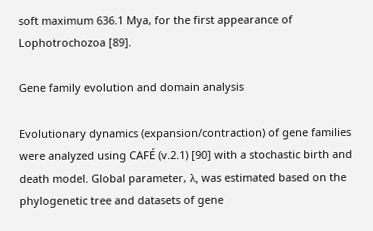soft maximum 636.1 Mya, for the first appearance of Lophotrochozoa [89].

Gene family evolution and domain analysis

Evolutionary dynamics (expansion/contraction) of gene families were analyzed using CAFÉ (v.2.1) [90] with a stochastic birth and death model. Global parameter, λ, was estimated based on the phylogenetic tree and datasets of gene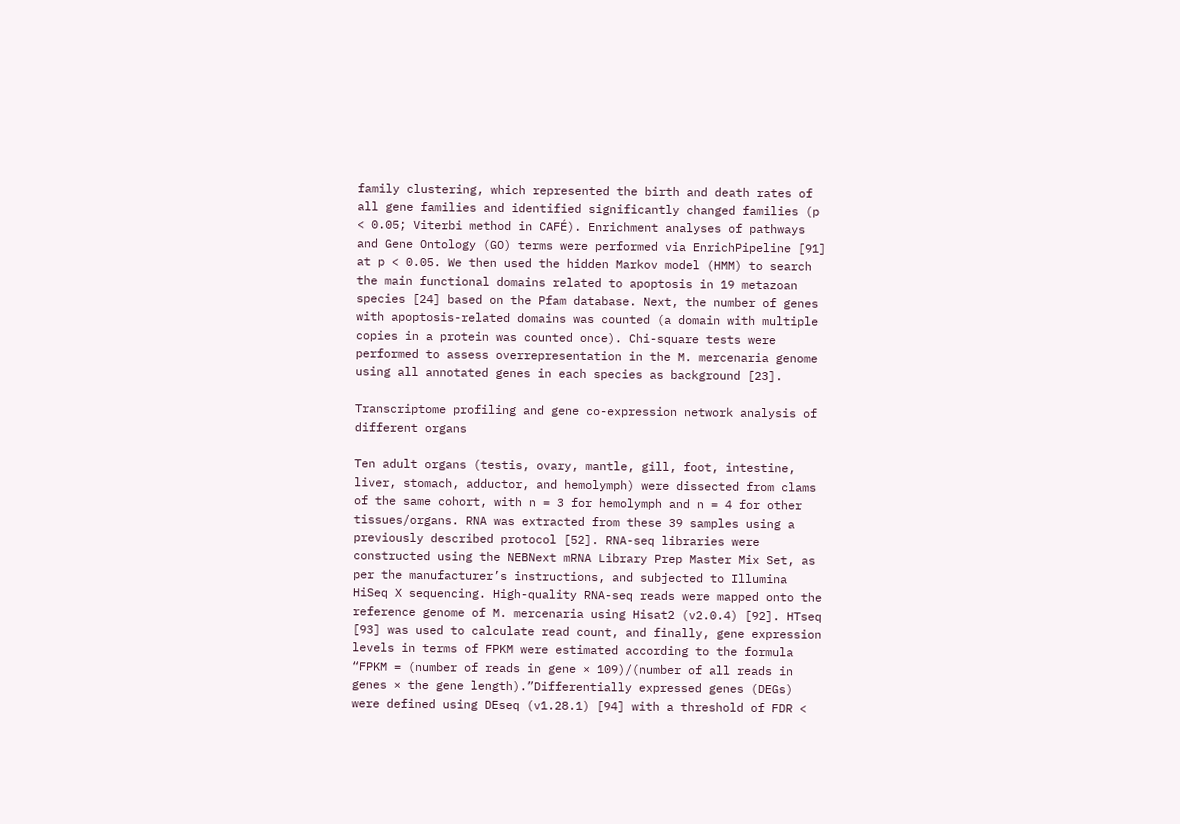family clustering, which represented the birth and death rates of all gene families and identified significantly changed families (p < 0.05; Viterbi method in CAFÉ). Enrichment analyses of pathways and Gene Ontology (GO) terms were performed via EnrichPipeline [91] at p < 0.05. We then used the hidden Markov model (HMM) to search the main functional domains related to apoptosis in 19 metazoan species [24] based on the Pfam database. Next, the number of genes with apoptosis-related domains was counted (a domain with multiple copies in a protein was counted once). Chi-square tests were performed to assess overrepresentation in the M. mercenaria genome using all annotated genes in each species as background [23].

Transcriptome profiling and gene co-expression network analysis of different organs

Ten adult organs (testis, ovary, mantle, gill, foot, intestine, liver, stomach, adductor, and hemolymph) were dissected from clams of the same cohort, with n = 3 for hemolymph and n = 4 for other tissues/organs. RNA was extracted from these 39 samples using a previously described protocol [52]. RNA-seq libraries were constructed using the NEBNext mRNA Library Prep Master Mix Set, as per the manufacturer’s instructions, and subjected to Illumina HiSeq X sequencing. High-quality RNA-seq reads were mapped onto the reference genome of M. mercenaria using Hisat2 (v2.0.4) [92]. HTseq [93] was used to calculate read count, and finally, gene expression levels in terms of FPKM were estimated according to the formula “FPKM = (number of reads in gene × 109)/(number of all reads in genes × the gene length).”Differentially expressed genes (DEGs) were defined using DEseq (v1.28.1) [94] with a threshold of FDR <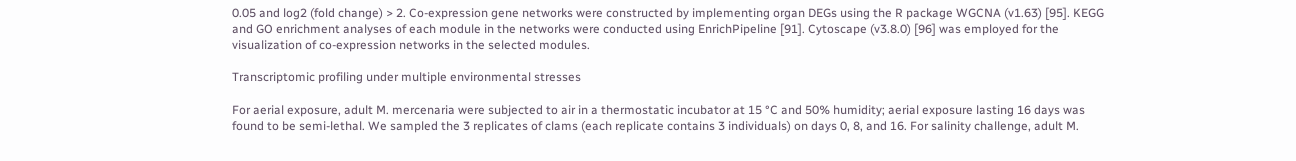0.05 and log2 (fold change) > 2. Co-expression gene networks were constructed by implementing organ DEGs using the R package WGCNA (v1.63) [95]. KEGG and GO enrichment analyses of each module in the networks were conducted using EnrichPipeline [91]. Cytoscape (v3.8.0) [96] was employed for the visualization of co-expression networks in the selected modules.

Transcriptomic profiling under multiple environmental stresses

For aerial exposure, adult M. mercenaria were subjected to air in a thermostatic incubator at 15 °C and 50% humidity; aerial exposure lasting 16 days was found to be semi-lethal. We sampled the 3 replicates of clams (each replicate contains 3 individuals) on days 0, 8, and 16. For salinity challenge, adult M.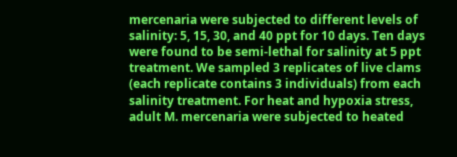mercenaria were subjected to different levels of salinity: 5, 15, 30, and 40 ppt for 10 days. Ten days were found to be semi-lethal for salinity at 5 ppt treatment. We sampled 3 replicates of live clams (each replicate contains 3 individuals) from each salinity treatment. For heat and hypoxia stress, adult M. mercenaria were subjected to heated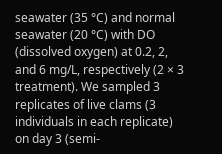seawater (35 °C) and normal seawater (20 °C) with DO (dissolved oxygen) at 0.2, 2, and 6 mg/L, respectively (2 × 3 treatment). We sampled 3 replicates of live clams (3 individuals in each replicate) on day 3 (semi-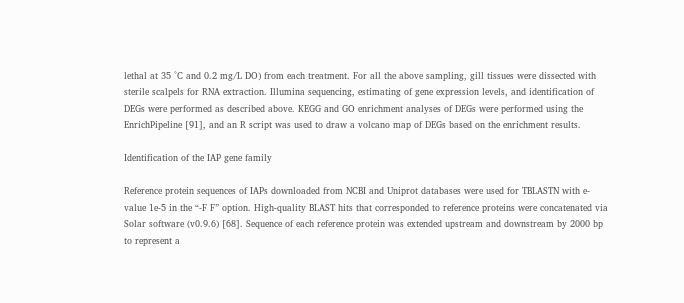lethal at 35 °C and 0.2 mg/L DO) from each treatment. For all the above sampling, gill tissues were dissected with sterile scalpels for RNA extraction. Illumina sequencing, estimating of gene expression levels, and identification of DEGs were performed as described above. KEGG and GO enrichment analyses of DEGs were performed using the EnrichPipeline [91], and an R script was used to draw a volcano map of DEGs based on the enrichment results.

Identification of the IAP gene family

Reference protein sequences of IAPs downloaded from NCBI and Uniprot databases were used for TBLASTN with e-value 1e-5 in the “-F F” option. High-quality BLAST hits that corresponded to reference proteins were concatenated via Solar software (v0.9.6) [68]. Sequence of each reference protein was extended upstream and downstream by 2000 bp to represent a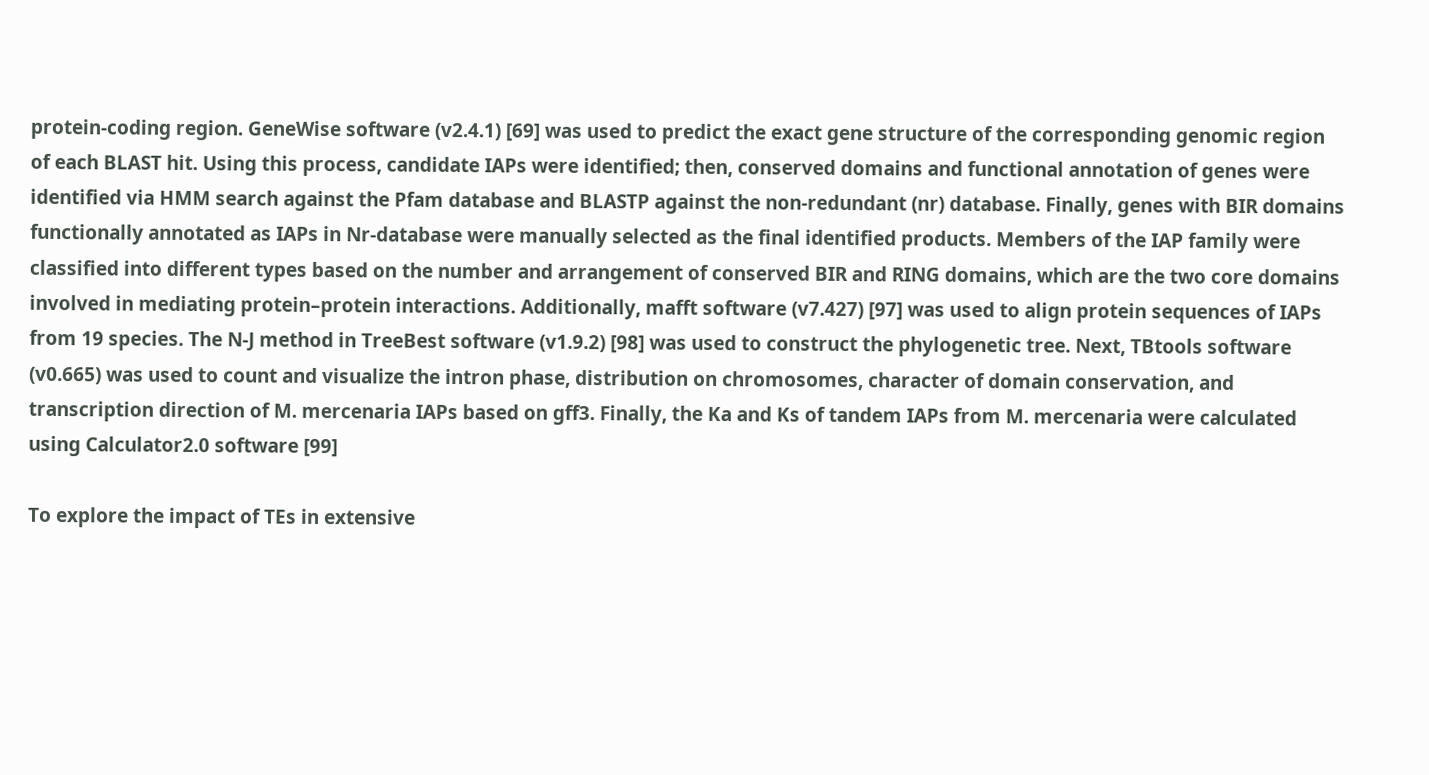protein-coding region. GeneWise software (v2.4.1) [69] was used to predict the exact gene structure of the corresponding genomic region of each BLAST hit. Using this process, candidate IAPs were identified; then, conserved domains and functional annotation of genes were identified via HMM search against the Pfam database and BLASTP against the non-redundant (nr) database. Finally, genes with BIR domains functionally annotated as IAPs in Nr-database were manually selected as the final identified products. Members of the IAP family were classified into different types based on the number and arrangement of conserved BIR and RING domains, which are the two core domains involved in mediating protein–protein interactions. Additionally, mafft software (v7.427) [97] was used to align protein sequences of IAPs from 19 species. The N-J method in TreeBest software (v1.9.2) [98] was used to construct the phylogenetic tree. Next, TBtools software (v0.665) was used to count and visualize the intron phase, distribution on chromosomes, character of domain conservation, and transcription direction of M. mercenaria IAPs based on gff3. Finally, the Ka and Ks of tandem IAPs from M. mercenaria were calculated using Calculator2.0 software [99]

To explore the impact of TEs in extensive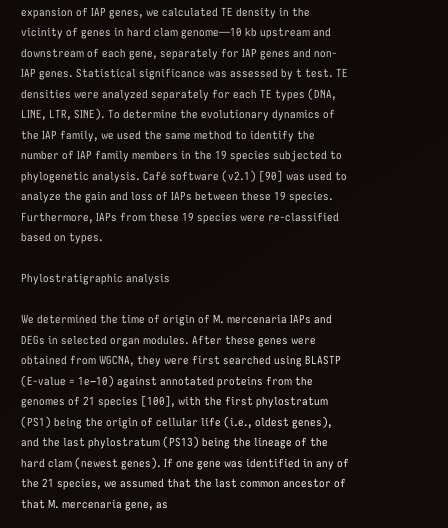expansion of IAP genes, we calculated TE density in the vicinity of genes in hard clam genome—10 kb upstream and downstream of each gene, separately for IAP genes and non-IAP genes. Statistical significance was assessed by t test. TE densities were analyzed separately for each TE types (DNA, LINE, LTR, SINE). To determine the evolutionary dynamics of the IAP family, we used the same method to identify the number of IAP family members in the 19 species subjected to phylogenetic analysis. Café software (v2.1) [90] was used to analyze the gain and loss of IAPs between these 19 species. Furthermore, IAPs from these 19 species were re-classified based on types.

Phylostratigraphic analysis

We determined the time of origin of M. mercenaria IAPs and DEGs in selected organ modules. After these genes were obtained from WGCNA, they were first searched using BLASTP (E-value = 1e−10) against annotated proteins from the genomes of 21 species [100], with the first phylostratum (PS1) being the origin of cellular life (i.e., oldest genes), and the last phylostratum (PS13) being the lineage of the hard clam (newest genes). If one gene was identified in any of the 21 species, we assumed that the last common ancestor of that M. mercenaria gene, as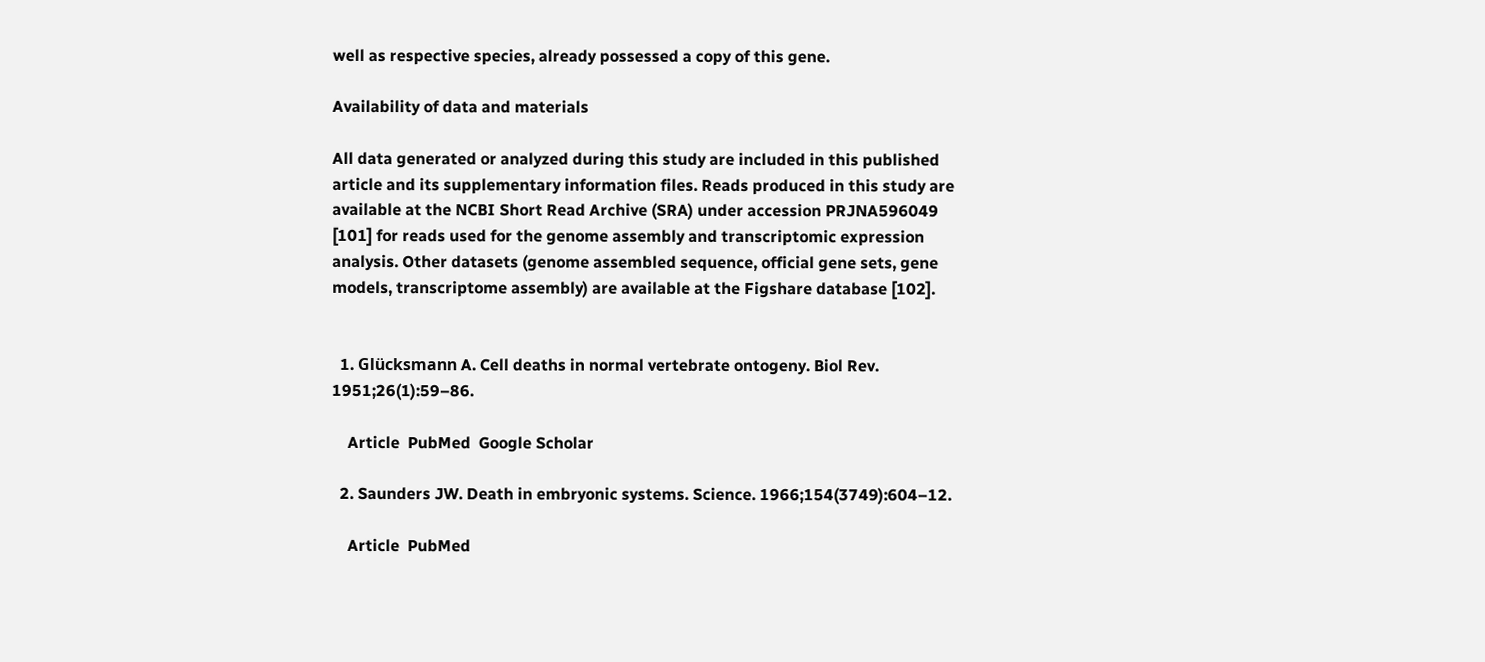well as respective species, already possessed a copy of this gene.

Availability of data and materials

All data generated or analyzed during this study are included in this published article and its supplementary information files. Reads produced in this study are available at the NCBI Short Read Archive (SRA) under accession PRJNA596049 [101] for reads used for the genome assembly and transcriptomic expression analysis. Other datasets (genome assembled sequence, official gene sets, gene models, transcriptome assembly) are available at the Figshare database [102].


  1. Glücksmann A. Cell deaths in normal vertebrate ontogeny. Biol Rev. 1951;26(1):59–86.

    Article  PubMed  Google Scholar

  2. Saunders JW. Death in embryonic systems. Science. 1966;154(3749):604–12.

    Article  PubMed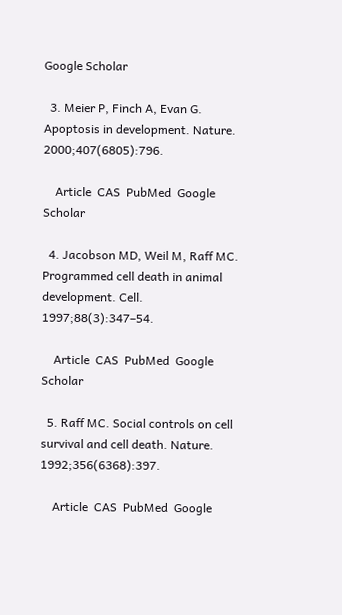Google Scholar

  3. Meier P, Finch A, Evan G. Apoptosis in development. Nature. 2000;407(6805):796.

    Article  CAS  PubMed  Google Scholar

  4. Jacobson MD, Weil M, Raff MC. Programmed cell death in animal development. Cell. 1997;88(3):347–54.

    Article  CAS  PubMed  Google Scholar

  5. Raff MC. Social controls on cell survival and cell death. Nature. 1992;356(6368):397.

    Article  CAS  PubMed  Google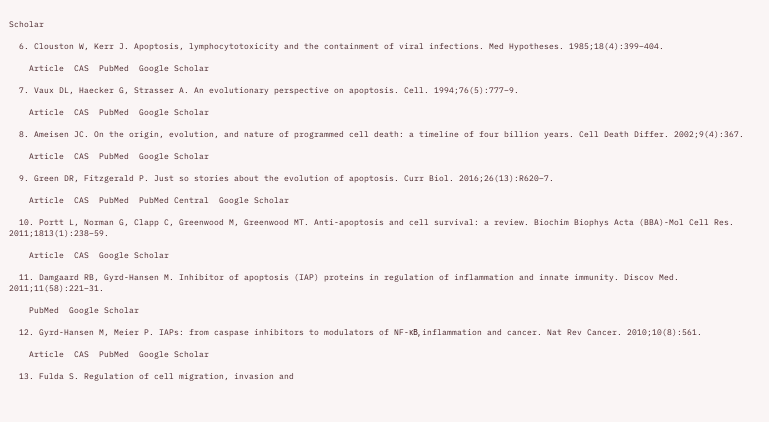Scholar

  6. Clouston W, Kerr J. Apoptosis, lymphocytotoxicity and the containment of viral infections. Med Hypotheses. 1985;18(4):399–404.

    Article  CAS  PubMed  Google Scholar

  7. Vaux DL, Haecker G, Strasser A. An evolutionary perspective on apoptosis. Cell. 1994;76(5):777–9.

    Article  CAS  PubMed  Google Scholar

  8. Ameisen JC. On the origin, evolution, and nature of programmed cell death: a timeline of four billion years. Cell Death Differ. 2002;9(4):367.

    Article  CAS  PubMed  Google Scholar

  9. Green DR, Fitzgerald P. Just so stories about the evolution of apoptosis. Curr Biol. 2016;26(13):R620–7.

    Article  CAS  PubMed  PubMed Central  Google Scholar

  10. Portt L, Norman G, Clapp C, Greenwood M, Greenwood MT. Anti-apoptosis and cell survival: a review. Biochim Biophys Acta (BBA)-Mol Cell Res. 2011;1813(1):238–59.

    Article  CAS  Google Scholar

  11. Damgaard RB, Gyrd-Hansen M. Inhibitor of apoptosis (IAP) proteins in regulation of inflammation and innate immunity. Discov Med. 2011;11(58):221–31.

    PubMed  Google Scholar

  12. Gyrd-Hansen M, Meier P. IAPs: from caspase inhibitors to modulators of NF-κB, inflammation and cancer. Nat Rev Cancer. 2010;10(8):561.

    Article  CAS  PubMed  Google Scholar

  13. Fulda S. Regulation of cell migration, invasion and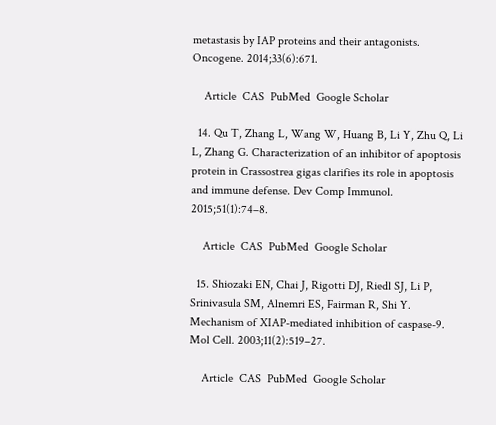metastasis by IAP proteins and their antagonists. Oncogene. 2014;33(6):671.

    Article  CAS  PubMed  Google Scholar

  14. Qu T, Zhang L, Wang W, Huang B, Li Y, Zhu Q, Li L, Zhang G. Characterization of an inhibitor of apoptosis protein in Crassostrea gigas clarifies its role in apoptosis and immune defense. Dev Comp Immunol. 2015;51(1):74–8.

    Article  CAS  PubMed  Google Scholar

  15. Shiozaki EN, Chai J, Rigotti DJ, Riedl SJ, Li P, Srinivasula SM, Alnemri ES, Fairman R, Shi Y. Mechanism of XIAP-mediated inhibition of caspase-9. Mol Cell. 2003;11(2):519–27.

    Article  CAS  PubMed  Google Scholar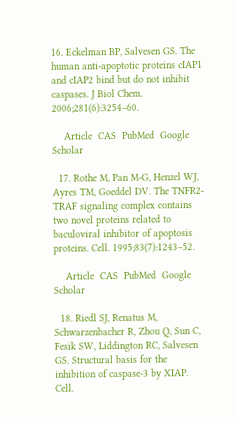16. Eckelman BP, Salvesen GS. The human anti-apoptotic proteins cIAP1 and cIAP2 bind but do not inhibit caspases. J Biol Chem. 2006;281(6):3254–60.

    Article  CAS  PubMed  Google Scholar

  17. Rothe M, Pan M-G, Henzel WJ, Ayres TM, Goeddel DV. The TNFR2-TRAF signaling complex contains two novel proteins related to baculoviral inhibitor of apoptosis proteins. Cell. 1995;83(7):1243–52.

    Article  CAS  PubMed  Google Scholar

  18. Riedl SJ, Renatus M, Schwarzenbacher R, Zhou Q, Sun C, Fesik SW, Liddington RC, Salvesen GS. Structural basis for the inhibition of caspase-3 by XIAP. Cell.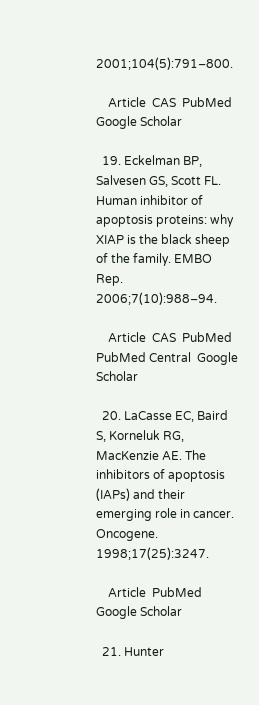2001;104(5):791–800.

    Article  CAS  PubMed  Google Scholar

  19. Eckelman BP, Salvesen GS, Scott FL. Human inhibitor of apoptosis proteins: why XIAP is the black sheep of the family. EMBO Rep. 2006;7(10):988–94.

    Article  CAS  PubMed  PubMed Central  Google Scholar

  20. LaCasse EC, Baird S, Korneluk RG, MacKenzie AE. The inhibitors of apoptosis (IAPs) and their emerging role in cancer. Oncogene. 1998;17(25):3247.

    Article  PubMed  Google Scholar

  21. Hunter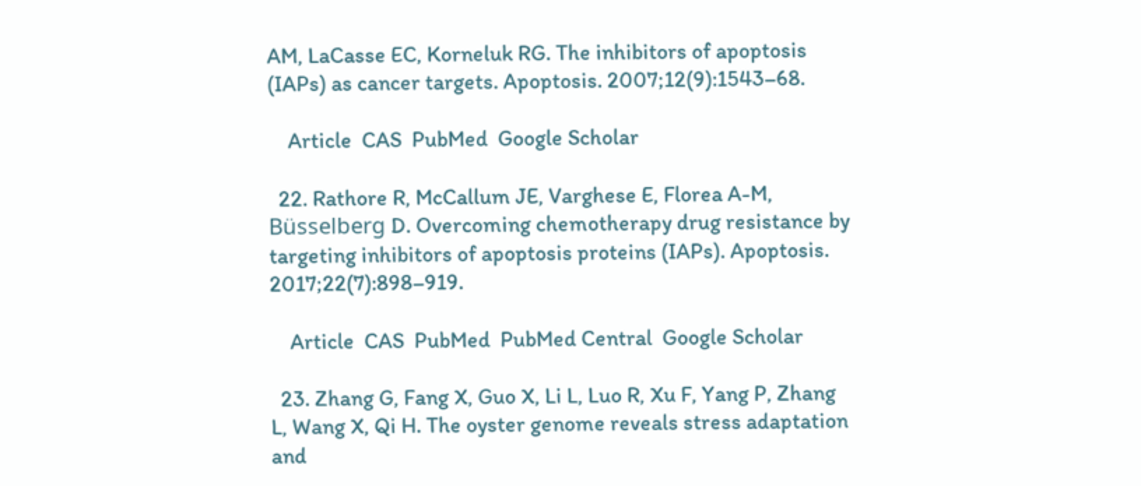AM, LaCasse EC, Korneluk RG. The inhibitors of apoptosis (IAPs) as cancer targets. Apoptosis. 2007;12(9):1543–68.

    Article  CAS  PubMed  Google Scholar

  22. Rathore R, McCallum JE, Varghese E, Florea A-M, Büsselberg D. Overcoming chemotherapy drug resistance by targeting inhibitors of apoptosis proteins (IAPs). Apoptosis. 2017;22(7):898–919.

    Article  CAS  PubMed  PubMed Central  Google Scholar

  23. Zhang G, Fang X, Guo X, Li L, Luo R, Xu F, Yang P, Zhang L, Wang X, Qi H. The oyster genome reveals stress adaptation and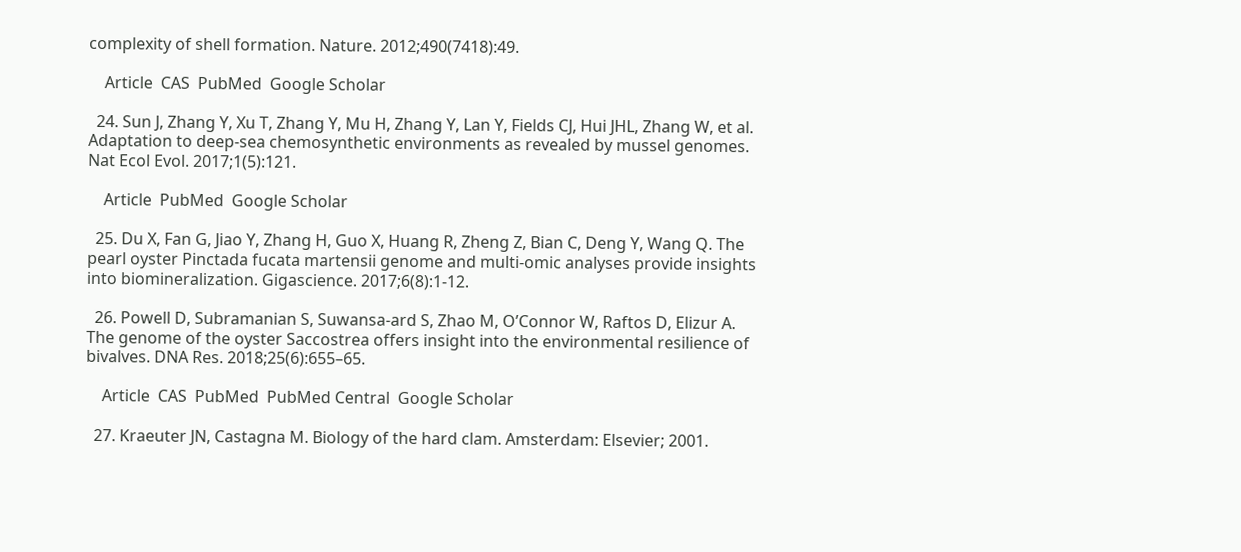complexity of shell formation. Nature. 2012;490(7418):49.

    Article  CAS  PubMed  Google Scholar

  24. Sun J, Zhang Y, Xu T, Zhang Y, Mu H, Zhang Y, Lan Y, Fields CJ, Hui JHL, Zhang W, et al. Adaptation to deep-sea chemosynthetic environments as revealed by mussel genomes. Nat Ecol Evol. 2017;1(5):121.

    Article  PubMed  Google Scholar

  25. Du X, Fan G, Jiao Y, Zhang H, Guo X, Huang R, Zheng Z, Bian C, Deng Y, Wang Q. The pearl oyster Pinctada fucata martensii genome and multi-omic analyses provide insights into biomineralization. Gigascience. 2017;6(8):1-12.

  26. Powell D, Subramanian S, Suwansa-ard S, Zhao M, O’Connor W, Raftos D, Elizur A. The genome of the oyster Saccostrea offers insight into the environmental resilience of bivalves. DNA Res. 2018;25(6):655–65.

    Article  CAS  PubMed  PubMed Central  Google Scholar

  27. Kraeuter JN, Castagna M. Biology of the hard clam. Amsterdam: Elsevier; 2001.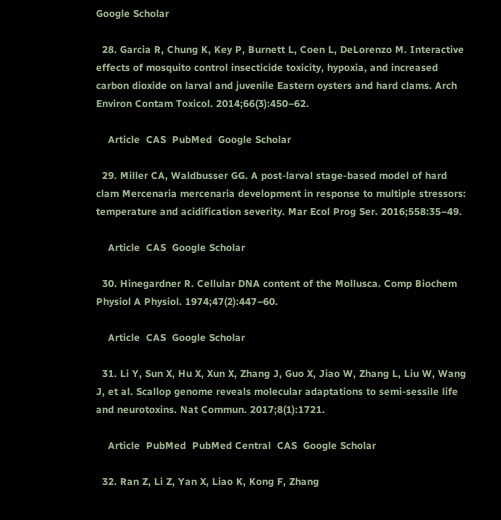Google Scholar

  28. Garcia R, Chung K, Key P, Burnett L, Coen L, DeLorenzo M. Interactive effects of mosquito control insecticide toxicity, hypoxia, and increased carbon dioxide on larval and juvenile Eastern oysters and hard clams. Arch Environ Contam Toxicol. 2014;66(3):450–62.

    Article  CAS  PubMed  Google Scholar

  29. Miller CA, Waldbusser GG. A post-larval stage-based model of hard clam Mercenaria mercenaria development in response to multiple stressors: temperature and acidification severity. Mar Ecol Prog Ser. 2016;558:35–49.

    Article  CAS  Google Scholar

  30. Hinegardner R. Cellular DNA content of the Mollusca. Comp Biochem Physiol A Physiol. 1974;47(2):447–60.

    Article  CAS  Google Scholar

  31. Li Y, Sun X, Hu X, Xun X, Zhang J, Guo X, Jiao W, Zhang L, Liu W, Wang J, et al. Scallop genome reveals molecular adaptations to semi-sessile life and neurotoxins. Nat Commun. 2017;8(1):1721.

    Article  PubMed  PubMed Central  CAS  Google Scholar

  32. Ran Z, Li Z, Yan X, Liao K, Kong F, Zhang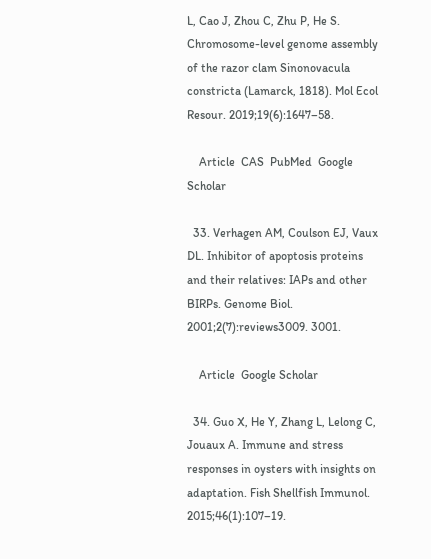L, Cao J, Zhou C, Zhu P, He S. Chromosome-level genome assembly of the razor clam Sinonovacula constricta (Lamarck, 1818). Mol Ecol Resour. 2019;19(6):1647–58.

    Article  CAS  PubMed  Google Scholar

  33. Verhagen AM, Coulson EJ, Vaux DL. Inhibitor of apoptosis proteins and their relatives: IAPs and other BIRPs. Genome Biol. 2001;2(7):reviews3009. 3001.

    Article  Google Scholar

  34. Guo X, He Y, Zhang L, Lelong C, Jouaux A. Immune and stress responses in oysters with insights on adaptation. Fish Shellfish Immunol. 2015;46(1):107–19.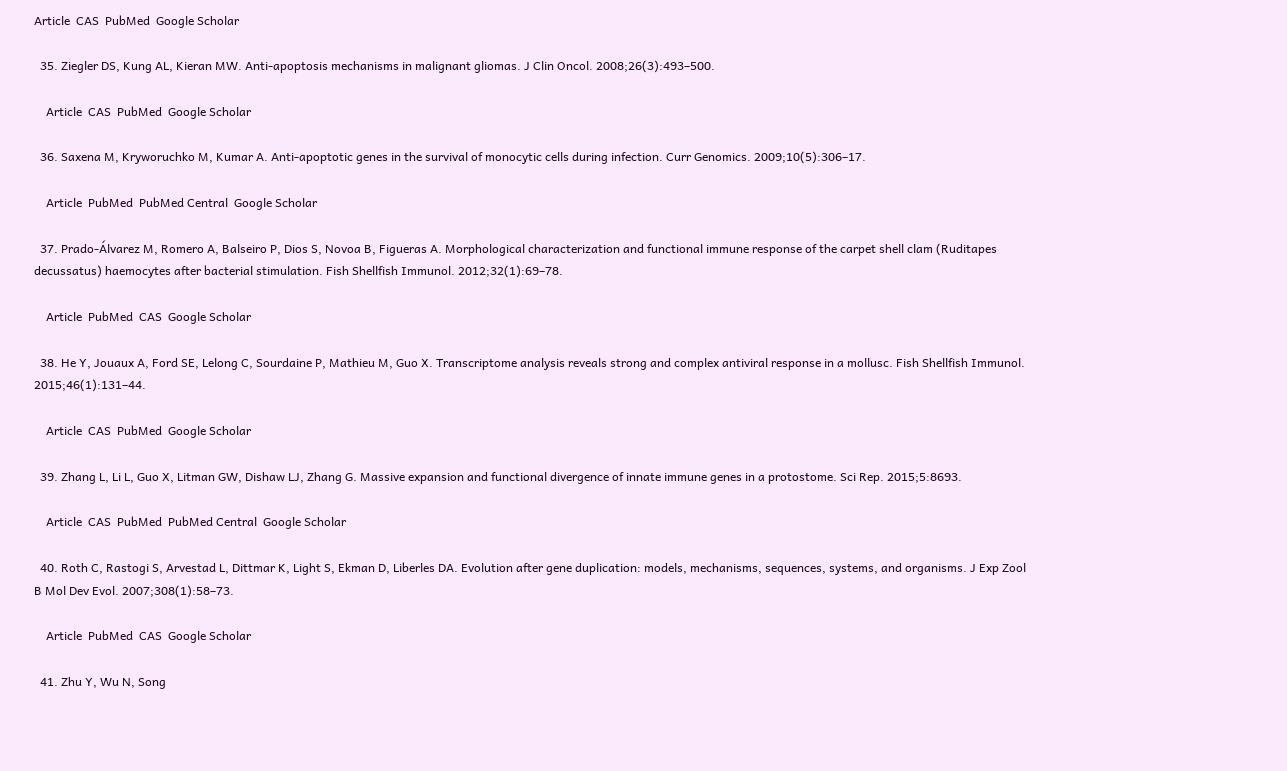Article  CAS  PubMed  Google Scholar

  35. Ziegler DS, Kung AL, Kieran MW. Anti-apoptosis mechanisms in malignant gliomas. J Clin Oncol. 2008;26(3):493–500.

    Article  CAS  PubMed  Google Scholar

  36. Saxena M, Kryworuchko M, Kumar A. Anti-apoptotic genes in the survival of monocytic cells during infection. Curr Genomics. 2009;10(5):306–17.

    Article  PubMed  PubMed Central  Google Scholar

  37. Prado-Álvarez M, Romero A, Balseiro P, Dios S, Novoa B, Figueras A. Morphological characterization and functional immune response of the carpet shell clam (Ruditapes decussatus) haemocytes after bacterial stimulation. Fish Shellfish Immunol. 2012;32(1):69–78.

    Article  PubMed  CAS  Google Scholar

  38. He Y, Jouaux A, Ford SE, Lelong C, Sourdaine P, Mathieu M, Guo X. Transcriptome analysis reveals strong and complex antiviral response in a mollusc. Fish Shellfish Immunol. 2015;46(1):131–44.

    Article  CAS  PubMed  Google Scholar

  39. Zhang L, Li L, Guo X, Litman GW, Dishaw LJ, Zhang G. Massive expansion and functional divergence of innate immune genes in a protostome. Sci Rep. 2015;5:8693.

    Article  CAS  PubMed  PubMed Central  Google Scholar

  40. Roth C, Rastogi S, Arvestad L, Dittmar K, Light S, Ekman D, Liberles DA. Evolution after gene duplication: models, mechanisms, sequences, systems, and organisms. J Exp Zool B Mol Dev Evol. 2007;308(1):58–73.

    Article  PubMed  CAS  Google Scholar

  41. Zhu Y, Wu N, Song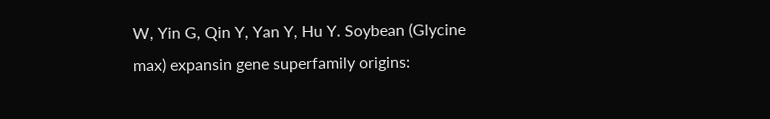W, Yin G, Qin Y, Yan Y, Hu Y. Soybean (Glycine max) expansin gene superfamily origins: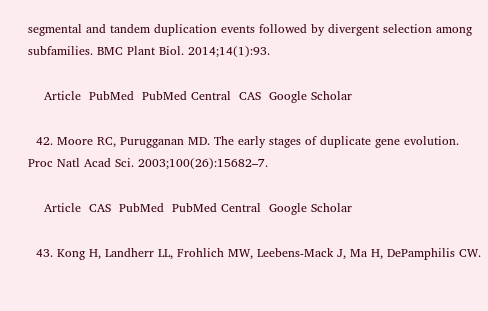segmental and tandem duplication events followed by divergent selection among subfamilies. BMC Plant Biol. 2014;14(1):93.

    Article  PubMed  PubMed Central  CAS  Google Scholar

  42. Moore RC, Purugganan MD. The early stages of duplicate gene evolution. Proc Natl Acad Sci. 2003;100(26):15682–7.

    Article  CAS  PubMed  PubMed Central  Google Scholar

  43. Kong H, Landherr LL, Frohlich MW, Leebens-Mack J, Ma H, DePamphilis CW.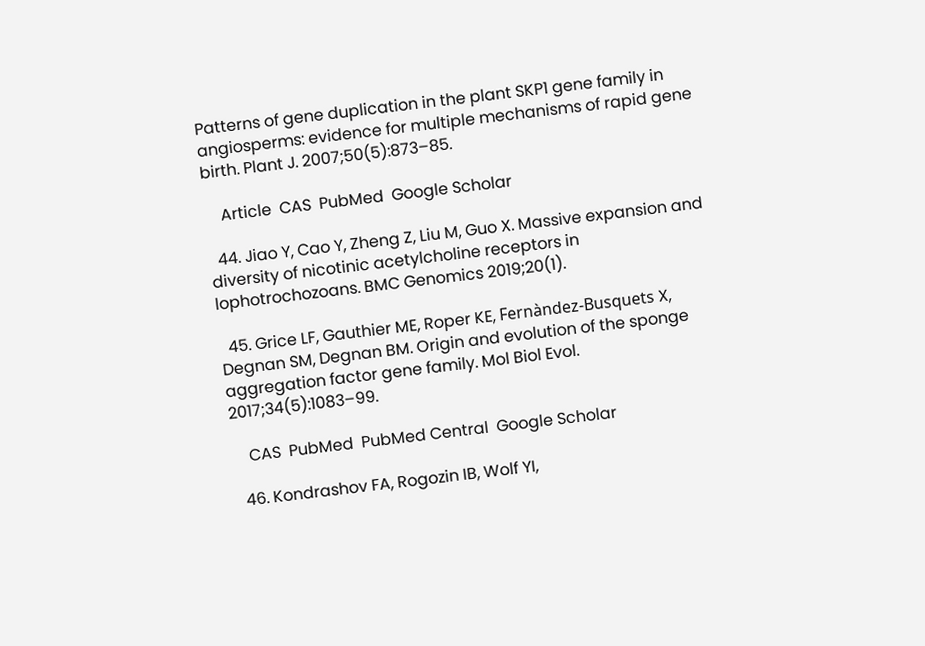Patterns of gene duplication in the plant SKP1 gene family in angiosperms: evidence for multiple mechanisms of rapid gene birth. Plant J. 2007;50(5):873–85.

    Article  CAS  PubMed  Google Scholar

  44. Jiao Y, Cao Y, Zheng Z, Liu M, Guo X. Massive expansion and diversity of nicotinic acetylcholine receptors in lophotrochozoans. BMC Genomics 2019;20(1).

  45. Grice LF, Gauthier ME, Roper KE, Fernàndez-Busquets X, Degnan SM, Degnan BM. Origin and evolution of the sponge aggregation factor gene family. Mol Biol Evol. 2017;34(5):1083–99.

    CAS  PubMed  PubMed Central  Google Scholar

  46. Kondrashov FA, Rogozin IB, Wolf YI,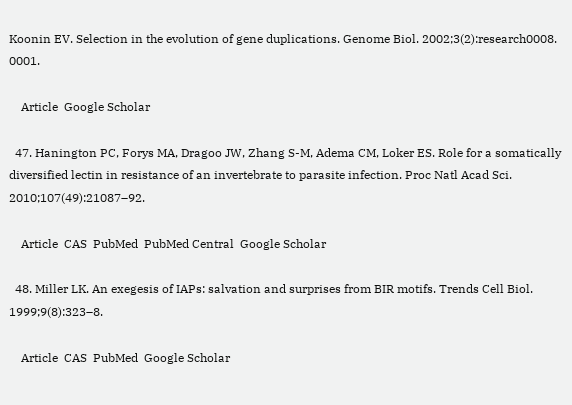Koonin EV. Selection in the evolution of gene duplications. Genome Biol. 2002;3(2):research0008. 0001.

    Article  Google Scholar

  47. Hanington PC, Forys MA, Dragoo JW, Zhang S-M, Adema CM, Loker ES. Role for a somatically diversified lectin in resistance of an invertebrate to parasite infection. Proc Natl Acad Sci. 2010;107(49):21087–92.

    Article  CAS  PubMed  PubMed Central  Google Scholar

  48. Miller LK. An exegesis of IAPs: salvation and surprises from BIR motifs. Trends Cell Biol. 1999;9(8):323–8.

    Article  CAS  PubMed  Google Scholar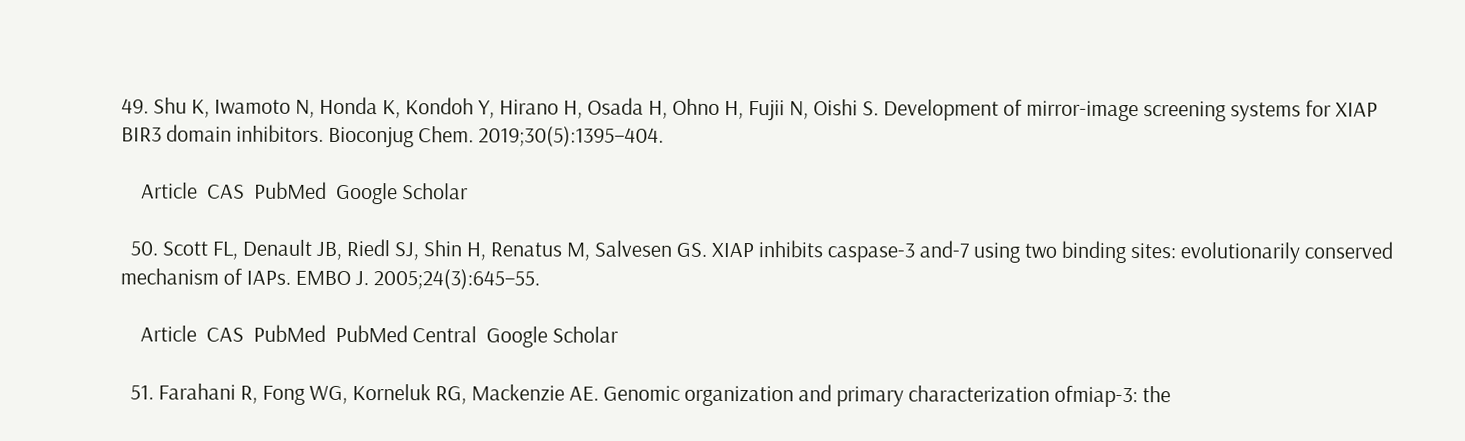49. Shu K, Iwamoto N, Honda K, Kondoh Y, Hirano H, Osada H, Ohno H, Fujii N, Oishi S. Development of mirror-image screening systems for XIAP BIR3 domain inhibitors. Bioconjug Chem. 2019;30(5):1395–404.

    Article  CAS  PubMed  Google Scholar

  50. Scott FL, Denault JB, Riedl SJ, Shin H, Renatus M, Salvesen GS. XIAP inhibits caspase-3 and-7 using two binding sites: evolutionarily conserved mechanism of IAPs. EMBO J. 2005;24(3):645–55.

    Article  CAS  PubMed  PubMed Central  Google Scholar

  51. Farahani R, Fong WG, Korneluk RG, Mackenzie AE. Genomic organization and primary characterization ofmiap-3: the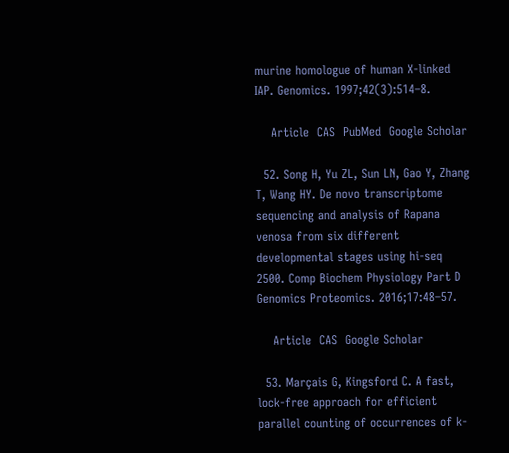murine homologue of human X-linked IAP. Genomics. 1997;42(3):514–8.

    Article  CAS  PubMed  Google Scholar

  52. Song H, Yu ZL, Sun LN, Gao Y, Zhang T, Wang HY. De novo transcriptome sequencing and analysis of Rapana venosa from six different developmental stages using hi-seq 2500. Comp Biochem Physiology Part D Genomics Proteomics. 2016;17:48–57.

    Article  CAS  Google Scholar

  53. Marçais G, Kingsford C. A fast, lock-free approach for efficient parallel counting of occurrences of k-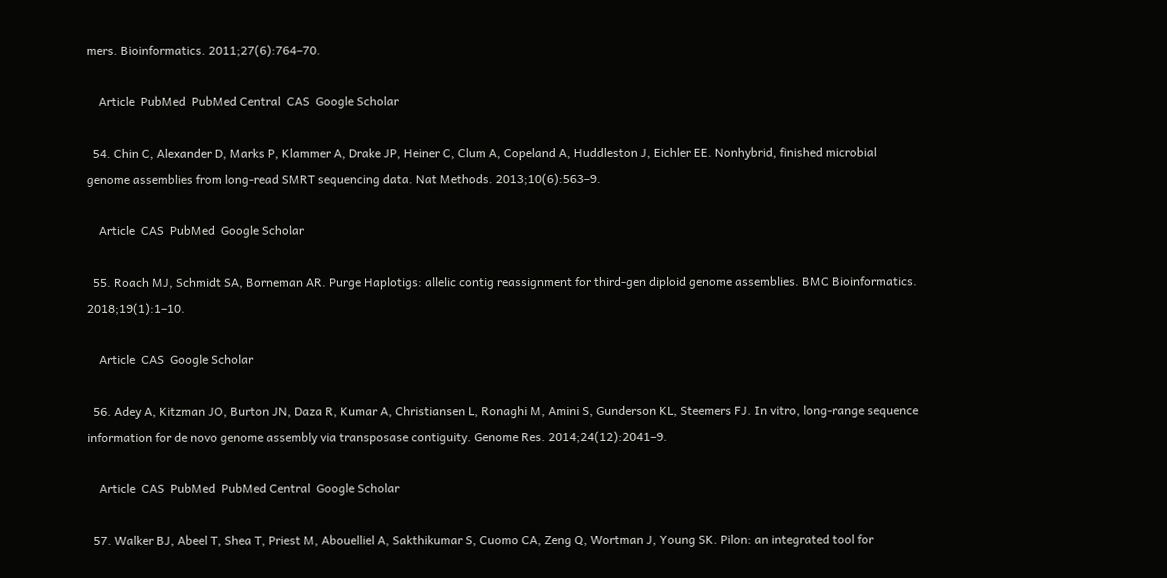mers. Bioinformatics. 2011;27(6):764–70.

    Article  PubMed  PubMed Central  CAS  Google Scholar

  54. Chin C, Alexander D, Marks P, Klammer A, Drake JP, Heiner C, Clum A, Copeland A, Huddleston J, Eichler EE. Nonhybrid, finished microbial genome assemblies from long-read SMRT sequencing data. Nat Methods. 2013;10(6):563–9.

    Article  CAS  PubMed  Google Scholar

  55. Roach MJ, Schmidt SA, Borneman AR. Purge Haplotigs: allelic contig reassignment for third-gen diploid genome assemblies. BMC Bioinformatics. 2018;19(1):1–10.

    Article  CAS  Google Scholar

  56. Adey A, Kitzman JO, Burton JN, Daza R, Kumar A, Christiansen L, Ronaghi M, Amini S, Gunderson KL, Steemers FJ. In vitro, long-range sequence information for de novo genome assembly via transposase contiguity. Genome Res. 2014;24(12):2041–9.

    Article  CAS  PubMed  PubMed Central  Google Scholar

  57. Walker BJ, Abeel T, Shea T, Priest M, Abouelliel A, Sakthikumar S, Cuomo CA, Zeng Q, Wortman J, Young SK. Pilon: an integrated tool for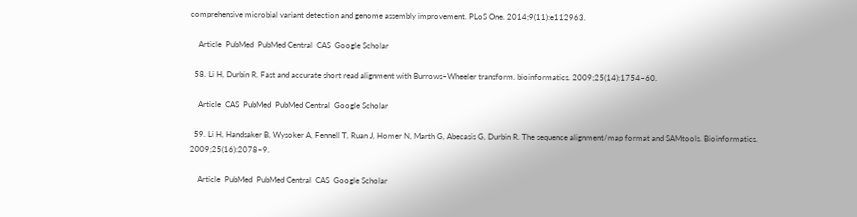comprehensive microbial variant detection and genome assembly improvement. PLoS One. 2014;9(11):e112963.

    Article  PubMed  PubMed Central  CAS  Google Scholar

  58. Li H, Durbin R. Fast and accurate short read alignment with Burrows–Wheeler transform. bioinformatics. 2009;25(14):1754–60.

    Article  CAS  PubMed  PubMed Central  Google Scholar

  59. Li H, Handsaker B, Wysoker A, Fennell T, Ruan J, Homer N, Marth G, Abecasis G, Durbin R. The sequence alignment/map format and SAMtools. Bioinformatics. 2009;25(16):2078–9.

    Article  PubMed  PubMed Central  CAS  Google Scholar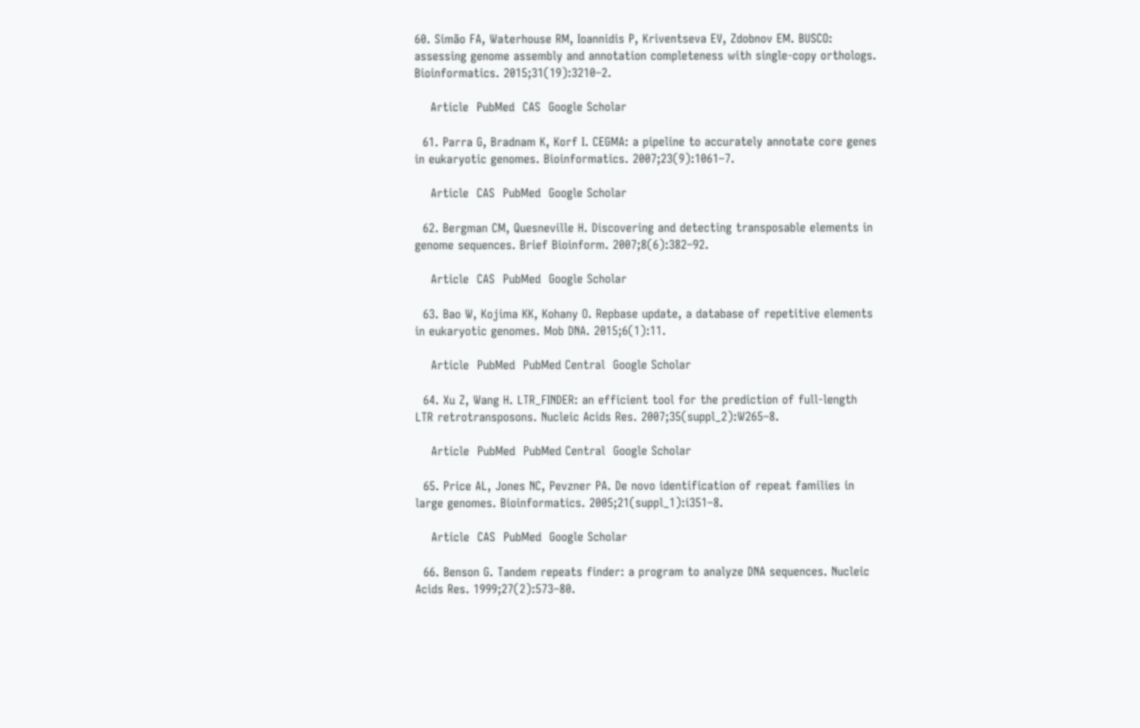60. Simão FA, Waterhouse RM, Ioannidis P, Kriventseva EV, Zdobnov EM. BUSCO: assessing genome assembly and annotation completeness with single-copy orthologs. Bioinformatics. 2015;31(19):3210–2.

    Article  PubMed  CAS  Google Scholar

  61. Parra G, Bradnam K, Korf I. CEGMA: a pipeline to accurately annotate core genes in eukaryotic genomes. Bioinformatics. 2007;23(9):1061–7.

    Article  CAS  PubMed  Google Scholar

  62. Bergman CM, Quesneville H. Discovering and detecting transposable elements in genome sequences. Brief Bioinform. 2007;8(6):382–92.

    Article  CAS  PubMed  Google Scholar

  63. Bao W, Kojima KK, Kohany O. Repbase update, a database of repetitive elements in eukaryotic genomes. Mob DNA. 2015;6(1):11.

    Article  PubMed  PubMed Central  Google Scholar

  64. Xu Z, Wang H. LTR_FINDER: an efficient tool for the prediction of full-length LTR retrotransposons. Nucleic Acids Res. 2007;35(suppl_2):W265–8.

    Article  PubMed  PubMed Central  Google Scholar

  65. Price AL, Jones NC, Pevzner PA. De novo identification of repeat families in large genomes. Bioinformatics. 2005;21(suppl_1):i351–8.

    Article  CAS  PubMed  Google Scholar

  66. Benson G. Tandem repeats finder: a program to analyze DNA sequences. Nucleic Acids Res. 1999;27(2):573–80.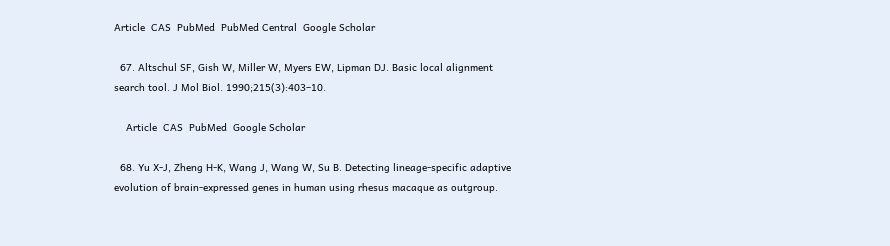Article  CAS  PubMed  PubMed Central  Google Scholar

  67. Altschul SF, Gish W, Miller W, Myers EW, Lipman DJ. Basic local alignment search tool. J Mol Biol. 1990;215(3):403–10.

    Article  CAS  PubMed  Google Scholar

  68. Yu X-J, Zheng H-K, Wang J, Wang W, Su B. Detecting lineage-specific adaptive evolution of brain-expressed genes in human using rhesus macaque as outgroup.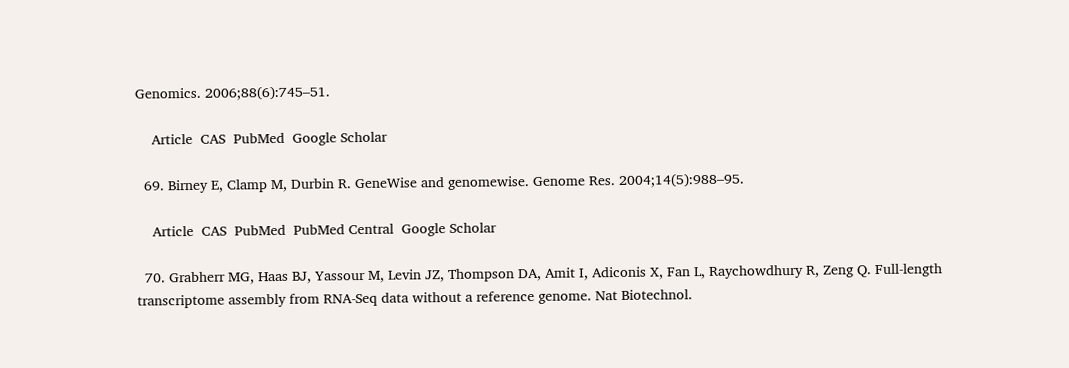Genomics. 2006;88(6):745–51.

    Article  CAS  PubMed  Google Scholar

  69. Birney E, Clamp M, Durbin R. GeneWise and genomewise. Genome Res. 2004;14(5):988–95.

    Article  CAS  PubMed  PubMed Central  Google Scholar

  70. Grabherr MG, Haas BJ, Yassour M, Levin JZ, Thompson DA, Amit I, Adiconis X, Fan L, Raychowdhury R, Zeng Q. Full-length transcriptome assembly from RNA-Seq data without a reference genome. Nat Biotechnol.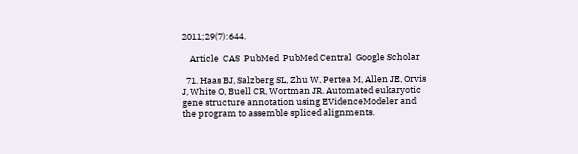2011;29(7):644.

    Article  CAS  PubMed  PubMed Central  Google Scholar

  71. Haas BJ, Salzberg SL, Zhu W, Pertea M, Allen JE, Orvis J, White O, Buell CR, Wortman JR. Automated eukaryotic gene structure annotation using EVidenceModeler and the program to assemble spliced alignments.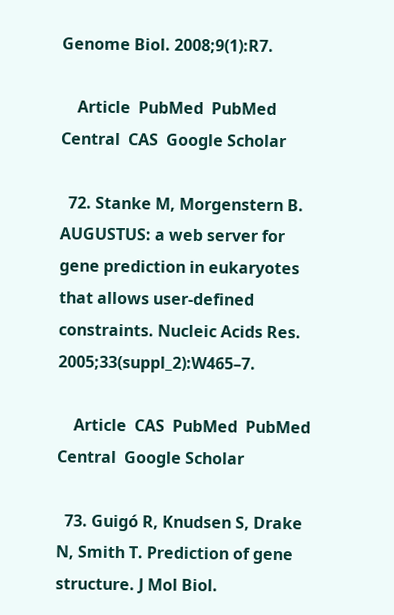Genome Biol. 2008;9(1):R7.

    Article  PubMed  PubMed Central  CAS  Google Scholar

  72. Stanke M, Morgenstern B. AUGUSTUS: a web server for gene prediction in eukaryotes that allows user-defined constraints. Nucleic Acids Res. 2005;33(suppl_2):W465–7.

    Article  CAS  PubMed  PubMed Central  Google Scholar

  73. Guigó R, Knudsen S, Drake N, Smith T. Prediction of gene structure. J Mol Biol.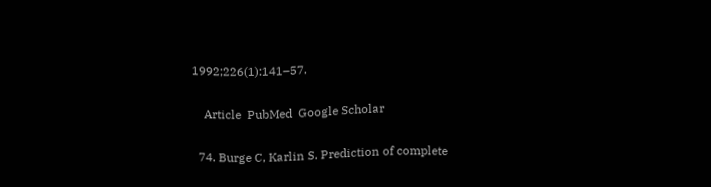1992;226(1):141–57.

    Article  PubMed  Google Scholar

  74. Burge C, Karlin S. Prediction of complete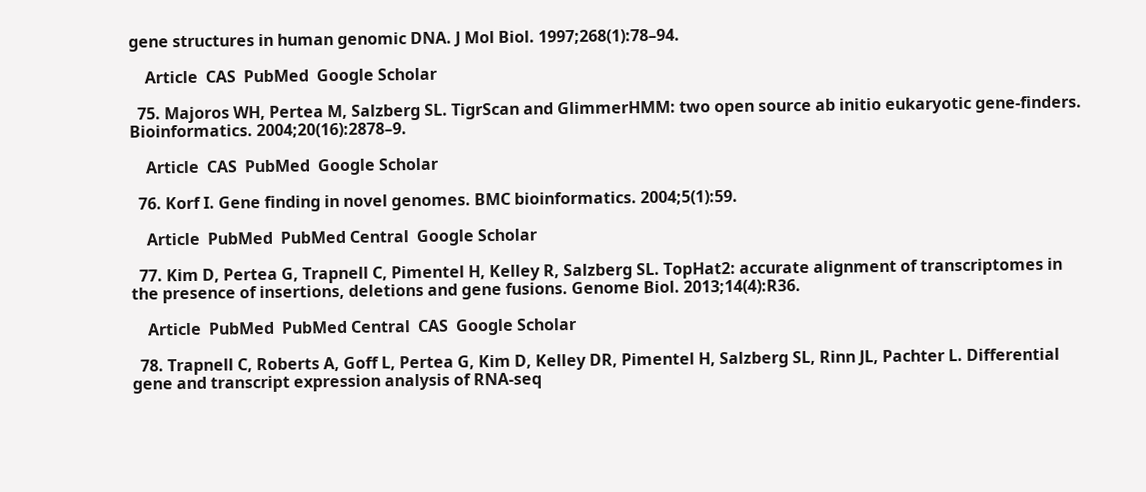gene structures in human genomic DNA. J Mol Biol. 1997;268(1):78–94.

    Article  CAS  PubMed  Google Scholar

  75. Majoros WH, Pertea M, Salzberg SL. TigrScan and GlimmerHMM: two open source ab initio eukaryotic gene-finders. Bioinformatics. 2004;20(16):2878–9.

    Article  CAS  PubMed  Google Scholar

  76. Korf I. Gene finding in novel genomes. BMC bioinformatics. 2004;5(1):59.

    Article  PubMed  PubMed Central  Google Scholar

  77. Kim D, Pertea G, Trapnell C, Pimentel H, Kelley R, Salzberg SL. TopHat2: accurate alignment of transcriptomes in the presence of insertions, deletions and gene fusions. Genome Biol. 2013;14(4):R36.

    Article  PubMed  PubMed Central  CAS  Google Scholar

  78. Trapnell C, Roberts A, Goff L, Pertea G, Kim D, Kelley DR, Pimentel H, Salzberg SL, Rinn JL, Pachter L. Differential gene and transcript expression analysis of RNA-seq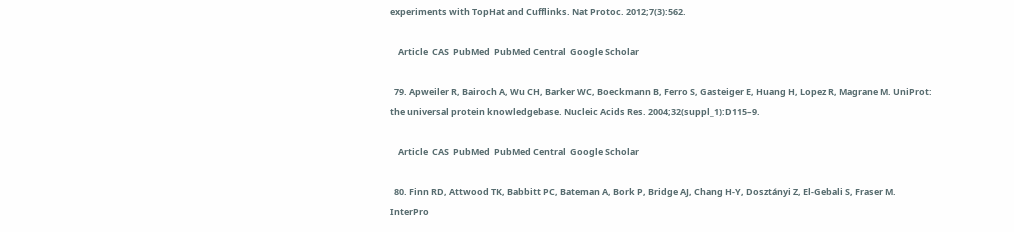experiments with TopHat and Cufflinks. Nat Protoc. 2012;7(3):562.

    Article  CAS  PubMed  PubMed Central  Google Scholar

  79. Apweiler R, Bairoch A, Wu CH, Barker WC, Boeckmann B, Ferro S, Gasteiger E, Huang H, Lopez R, Magrane M. UniProt: the universal protein knowledgebase. Nucleic Acids Res. 2004;32(suppl_1):D115–9.

    Article  CAS  PubMed  PubMed Central  Google Scholar

  80. Finn RD, Attwood TK, Babbitt PC, Bateman A, Bork P, Bridge AJ, Chang H-Y, Dosztányi Z, El-Gebali S, Fraser M. InterPro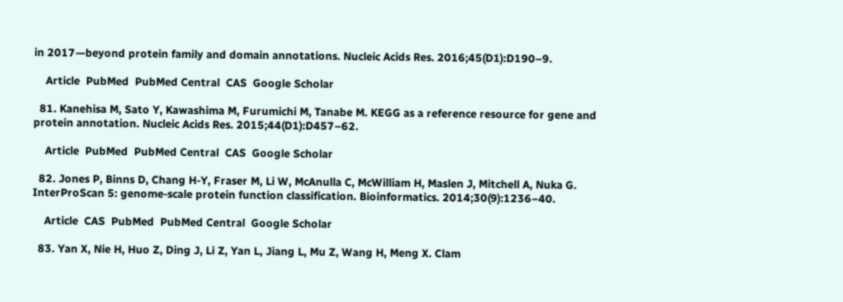in 2017—beyond protein family and domain annotations. Nucleic Acids Res. 2016;45(D1):D190–9.

    Article  PubMed  PubMed Central  CAS  Google Scholar

  81. Kanehisa M, Sato Y, Kawashima M, Furumichi M, Tanabe M. KEGG as a reference resource for gene and protein annotation. Nucleic Acids Res. 2015;44(D1):D457–62.

    Article  PubMed  PubMed Central  CAS  Google Scholar

  82. Jones P, Binns D, Chang H-Y, Fraser M, Li W, McAnulla C, McWilliam H, Maslen J, Mitchell A, Nuka G. InterProScan 5: genome-scale protein function classification. Bioinformatics. 2014;30(9):1236–40.

    Article  CAS  PubMed  PubMed Central  Google Scholar

  83. Yan X, Nie H, Huo Z, Ding J, Li Z, Yan L, Jiang L, Mu Z, Wang H, Meng X. Clam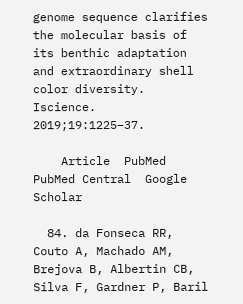genome sequence clarifies the molecular basis of its benthic adaptation and extraordinary shell color diversity. Iscience. 2019;19:1225–37.

    Article  PubMed  PubMed Central  Google Scholar

  84. da Fonseca RR, Couto A, Machado AM, Brejova B, Albertin CB, Silva F, Gardner P, Baril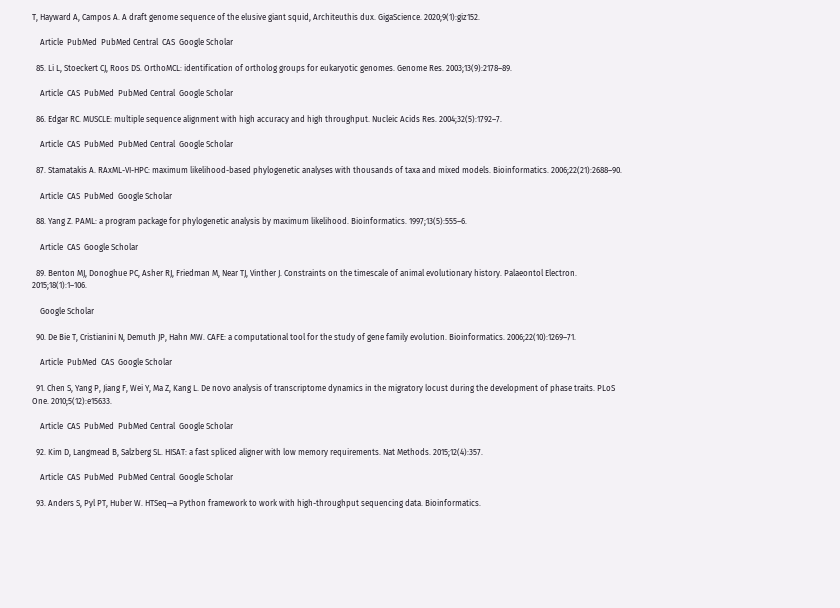T, Hayward A, Campos A. A draft genome sequence of the elusive giant squid, Architeuthis dux. GigaScience. 2020;9(1):giz152.

    Article  PubMed  PubMed Central  CAS  Google Scholar

  85. Li L, Stoeckert CJ, Roos DS. OrthoMCL: identification of ortholog groups for eukaryotic genomes. Genome Res. 2003;13(9):2178–89.

    Article  CAS  PubMed  PubMed Central  Google Scholar

  86. Edgar RC. MUSCLE: multiple sequence alignment with high accuracy and high throughput. Nucleic Acids Res. 2004;32(5):1792–7.

    Article  CAS  PubMed  PubMed Central  Google Scholar

  87. Stamatakis A. RAxML-VI-HPC: maximum likelihood-based phylogenetic analyses with thousands of taxa and mixed models. Bioinformatics. 2006;22(21):2688–90.

    Article  CAS  PubMed  Google Scholar

  88. Yang Z. PAML: a program package for phylogenetic analysis by maximum likelihood. Bioinformatics. 1997;13(5):555–6.

    Article  CAS  Google Scholar

  89. Benton MJ, Donoghue PC, Asher RJ, Friedman M, Near TJ, Vinther J. Constraints on the timescale of animal evolutionary history. Palaeontol Electron. 2015;18(1):1–106.

    Google Scholar

  90. De Bie T, Cristianini N, Demuth JP, Hahn MW. CAFE: a computational tool for the study of gene family evolution. Bioinformatics. 2006;22(10):1269–71.

    Article  PubMed  CAS  Google Scholar

  91. Chen S, Yang P, Jiang F, Wei Y, Ma Z, Kang L. De novo analysis of transcriptome dynamics in the migratory locust during the development of phase traits. PLoS One. 2010;5(12):e15633.

    Article  CAS  PubMed  PubMed Central  Google Scholar

  92. Kim D, Langmead B, Salzberg SL. HISAT: a fast spliced aligner with low memory requirements. Nat Methods. 2015;12(4):357.

    Article  CAS  PubMed  PubMed Central  Google Scholar

  93. Anders S, Pyl PT, Huber W. HTSeq—a Python framework to work with high-throughput sequencing data. Bioinformatics.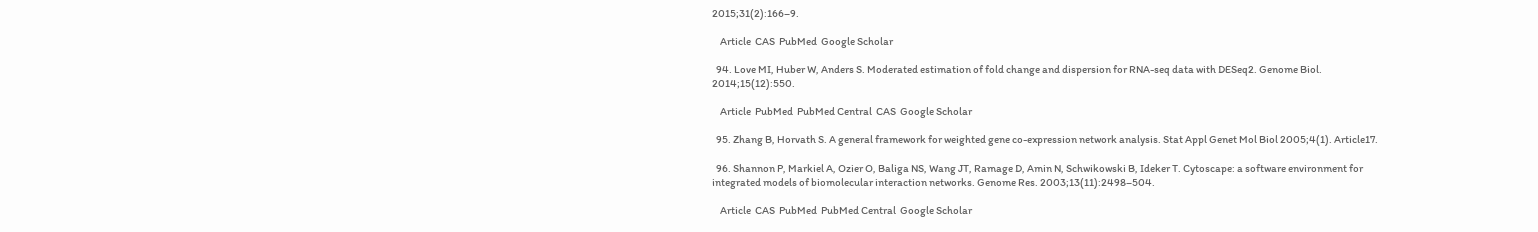2015;31(2):166–9.

    Article  CAS  PubMed  Google Scholar

  94. Love MI, Huber W, Anders S. Moderated estimation of fold change and dispersion for RNA-seq data with DESeq2. Genome Biol. 2014;15(12):550.

    Article  PubMed  PubMed Central  CAS  Google Scholar

  95. Zhang B, Horvath S. A general framework for weighted gene co-expression network analysis. Stat Appl Genet Mol Biol 2005;4(1). Article17.

  96. Shannon P, Markiel A, Ozier O, Baliga NS, Wang JT, Ramage D, Amin N, Schwikowski B, Ideker T. Cytoscape: a software environment for integrated models of biomolecular interaction networks. Genome Res. 2003;13(11):2498–504.

    Article  CAS  PubMed  PubMed Central  Google Scholar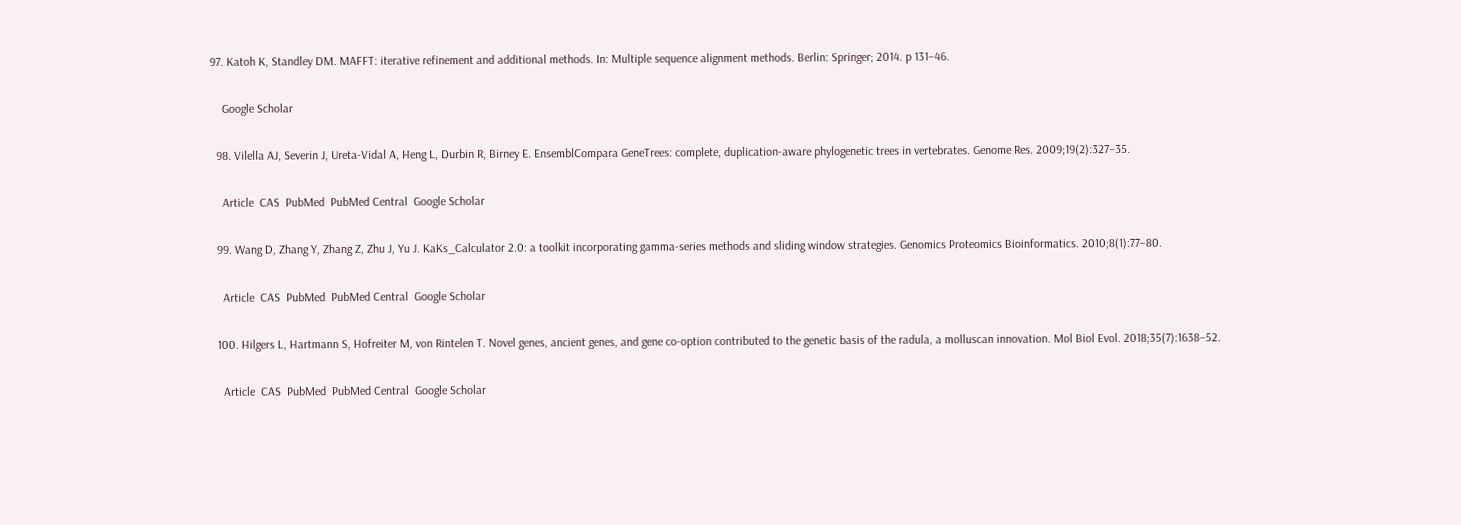97. Katoh K, Standley DM. MAFFT: iterative refinement and additional methods. In: Multiple sequence alignment methods. Berlin: Springer; 2014. p 131–46.

    Google Scholar

  98. Vilella AJ, Severin J, Ureta-Vidal A, Heng L, Durbin R, Birney E. EnsemblCompara GeneTrees: complete, duplication-aware phylogenetic trees in vertebrates. Genome Res. 2009;19(2):327–35.

    Article  CAS  PubMed  PubMed Central  Google Scholar

  99. Wang D, Zhang Y, Zhang Z, Zhu J, Yu J. KaKs_Calculator 2.0: a toolkit incorporating gamma-series methods and sliding window strategies. Genomics Proteomics Bioinformatics. 2010;8(1):77–80.

    Article  CAS  PubMed  PubMed Central  Google Scholar

  100. Hilgers L, Hartmann S, Hofreiter M, von Rintelen T. Novel genes, ancient genes, and gene co-option contributed to the genetic basis of the radula, a molluscan innovation. Mol Biol Evol. 2018;35(7):1638–52.

    Article  CAS  PubMed  PubMed Central  Google Scholar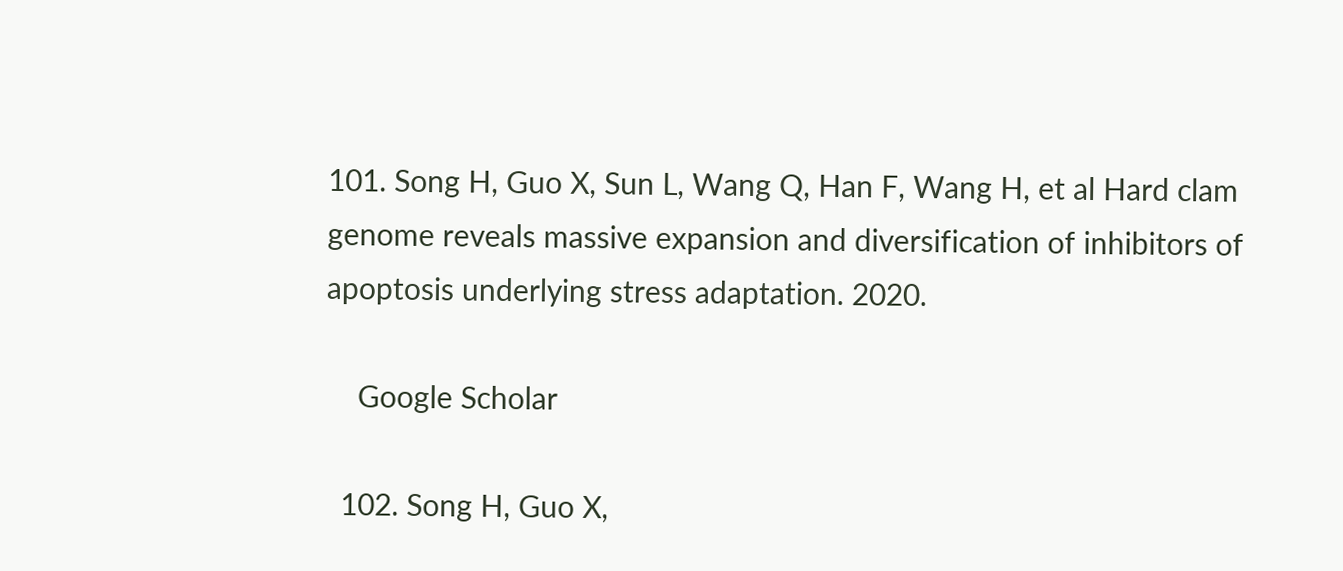101. Song H, Guo X, Sun L, Wang Q, Han F, Wang H, et al Hard clam genome reveals massive expansion and diversification of inhibitors of apoptosis underlying stress adaptation. 2020.

    Google Scholar

  102. Song H, Guo X,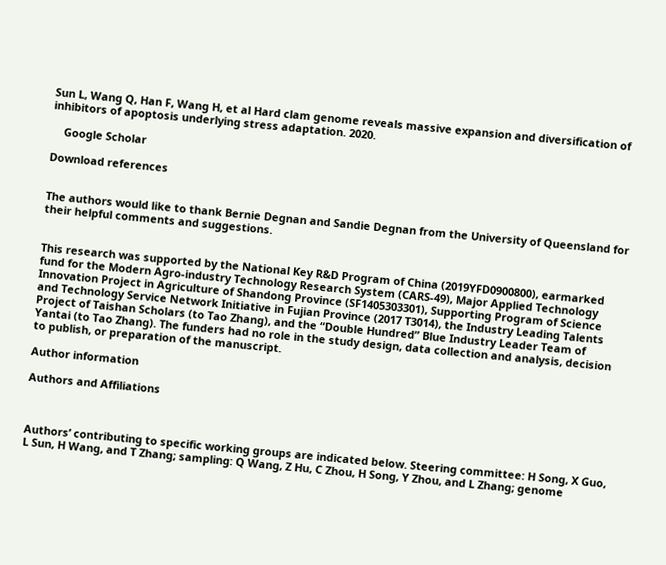Sun L, Wang Q, Han F, Wang H, et al Hard clam genome reveals massive expansion and diversification of inhibitors of apoptosis underlying stress adaptation. 2020.

    Google Scholar

Download references


The authors would like to thank Bernie Degnan and Sandie Degnan from the University of Queensland for their helpful comments and suggestions.


This research was supported by the National Key R&D Program of China (2019YFD0900800), earmarked fund for the Modern Agro-industry Technology Research System (CARS-49), Major Applied Technology Innovation Project in Agriculture of Shandong Province (SF1405303301), Supporting Program of Science and Technology Service Network Initiative in Fujian Province (2017 T3014), the Industry Leading Talents Project of Taishan Scholars (to Tao Zhang), and the “Double Hundred” Blue Industry Leader Team of Yantai (to Tao Zhang). The funders had no role in the study design, data collection and analysis, decision to publish, or preparation of the manuscript.

Author information

Authors and Affiliations



Authors’ contributing to specific working groups are indicated below. Steering committee: H Song, X Guo, L Sun, H Wang, and T Zhang; sampling: Q Wang, Z Hu, C Zhou, H Song, Y Zhou, and L Zhang; genome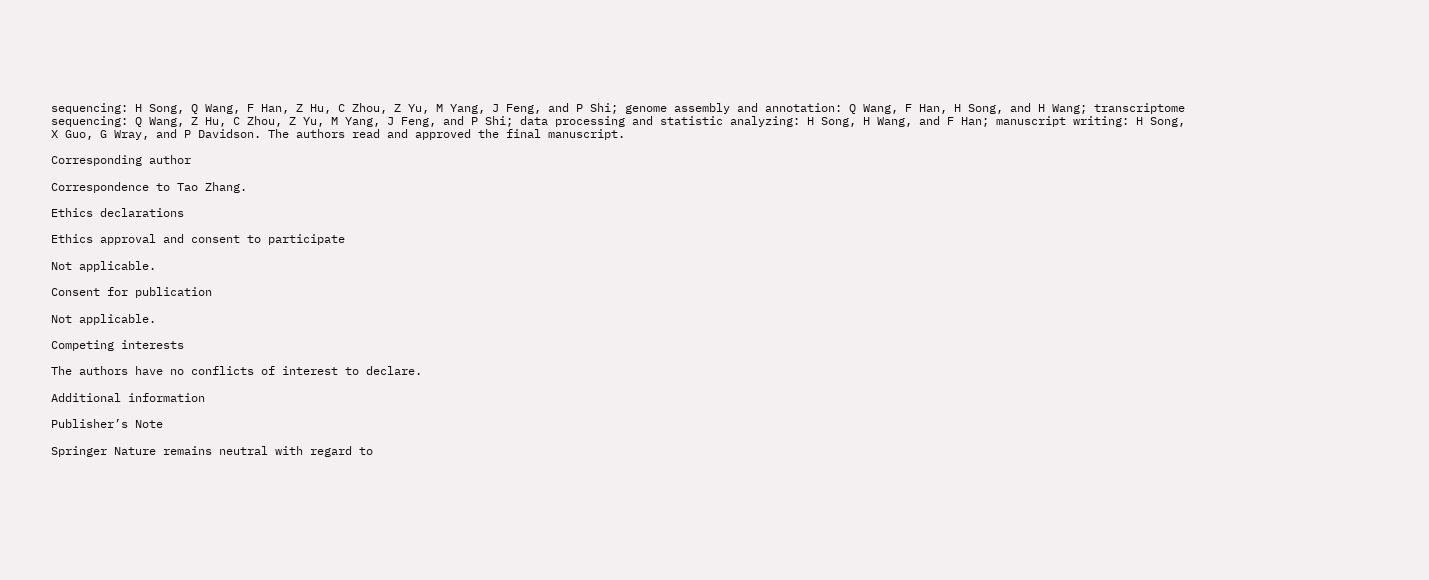sequencing: H Song, Q Wang, F Han, Z Hu, C Zhou, Z Yu, M Yang, J Feng, and P Shi; genome assembly and annotation: Q Wang, F Han, H Song, and H Wang; transcriptome sequencing: Q Wang, Z Hu, C Zhou, Z Yu, M Yang, J Feng, and P Shi; data processing and statistic analyzing: H Song, H Wang, and F Han; manuscript writing: H Song, X Guo, G Wray, and P Davidson. The authors read and approved the final manuscript.

Corresponding author

Correspondence to Tao Zhang.

Ethics declarations

Ethics approval and consent to participate

Not applicable.

Consent for publication

Not applicable.

Competing interests

The authors have no conflicts of interest to declare.

Additional information

Publisher’s Note

Springer Nature remains neutral with regard to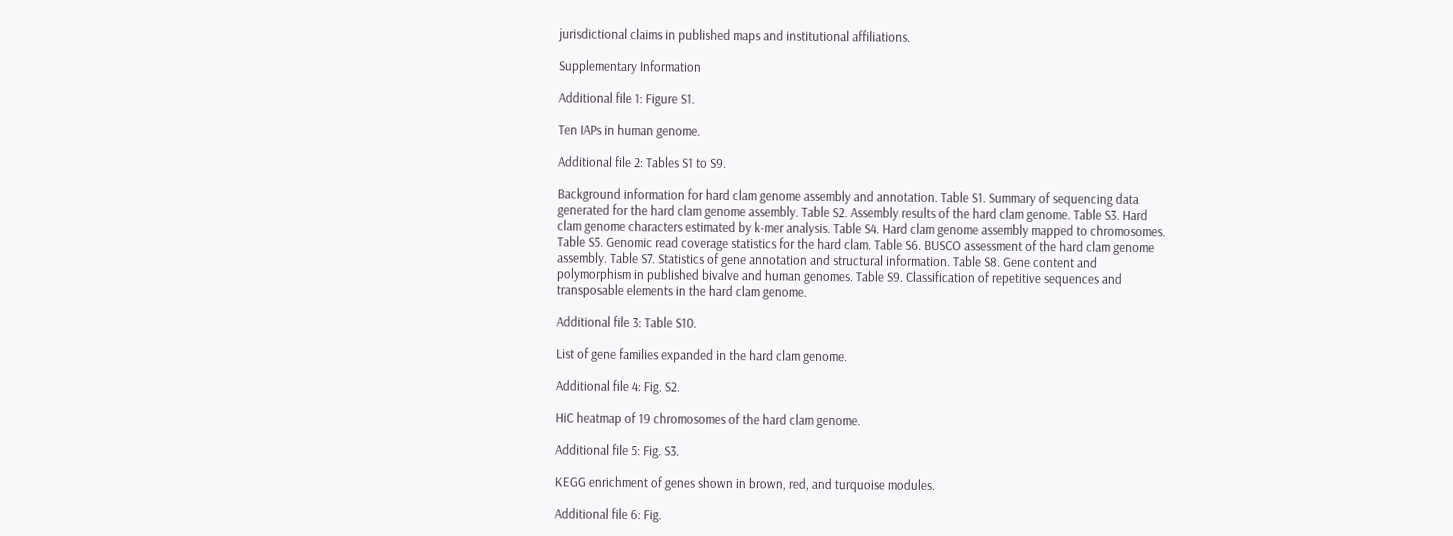jurisdictional claims in published maps and institutional affiliations.

Supplementary Information

Additional file 1: Figure S1.

Ten IAPs in human genome.

Additional file 2: Tables S1 to S9.

Background information for hard clam genome assembly and annotation. Table S1. Summary of sequencing data generated for the hard clam genome assembly. Table S2. Assembly results of the hard clam genome. Table S3. Hard clam genome characters estimated by k-mer analysis. Table S4. Hard clam genome assembly mapped to chromosomes. Table S5. Genomic read coverage statistics for the hard clam. Table S6. BUSCO assessment of the hard clam genome assembly. Table S7. Statistics of gene annotation and structural information. Table S8. Gene content and polymorphism in published bivalve and human genomes. Table S9. Classification of repetitive sequences and transposable elements in the hard clam genome.

Additional file 3: Table S10.

List of gene families expanded in the hard clam genome.

Additional file 4: Fig. S2.

HiC heatmap of 19 chromosomes of the hard clam genome.

Additional file 5: Fig. S3.

KEGG enrichment of genes shown in brown, red, and turquoise modules.

Additional file 6: Fig.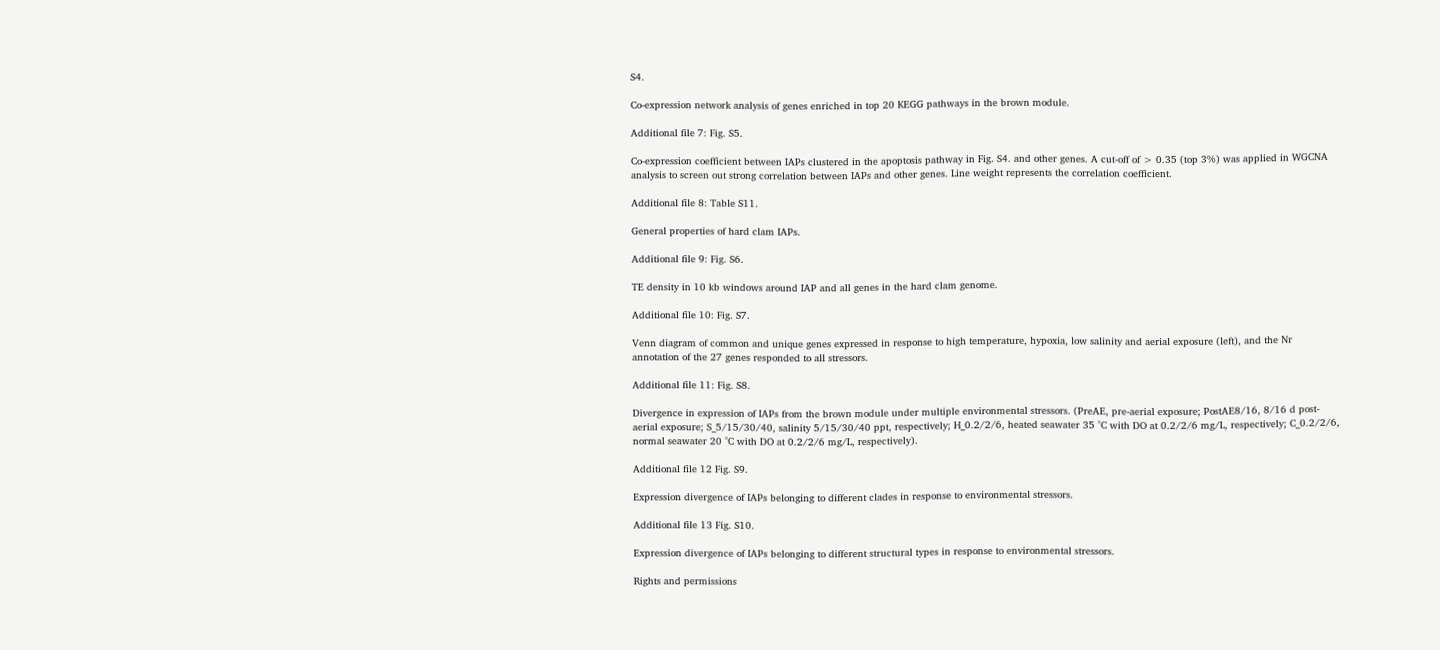S4.

Co-expression network analysis of genes enriched in top 20 KEGG pathways in the brown module.

Additional file 7: Fig. S5.

Co-expression coefficient between IAPs clustered in the apoptosis pathway in Fig. S4. and other genes. A cut-off of > 0.35 (top 3%) was applied in WGCNA analysis to screen out strong correlation between IAPs and other genes. Line weight represents the correlation coefficient.

Additional file 8: Table S11.

General properties of hard clam IAPs.

Additional file 9: Fig. S6.

TE density in 10 kb windows around IAP and all genes in the hard clam genome.

Additional file 10: Fig. S7.

Venn diagram of common and unique genes expressed in response to high temperature, hypoxia, low salinity and aerial exposure (left), and the Nr annotation of the 27 genes responded to all stressors.

Additional file 11: Fig. S8.

Divergence in expression of IAPs from the brown module under multiple environmental stressors. (PreAE, pre-aerial exposure; PostAE8/16, 8/16 d post-aerial exposure; S_5/15/30/40, salinity 5/15/30/40 ppt, respectively; H_0.2/2/6, heated seawater 35 °C with DO at 0.2/2/6 mg/L, respectively; C_0.2/2/6, normal seawater 20 °C with DO at 0.2/2/6 mg/L, respectively).

Additional file 12 Fig. S9.

Expression divergence of IAPs belonging to different clades in response to environmental stressors.

Additional file 13 Fig. S10.

Expression divergence of IAPs belonging to different structural types in response to environmental stressors.

Rights and permissions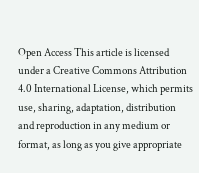Open Access This article is licensed under a Creative Commons Attribution 4.0 International License, which permits use, sharing, adaptation, distribution and reproduction in any medium or format, as long as you give appropriate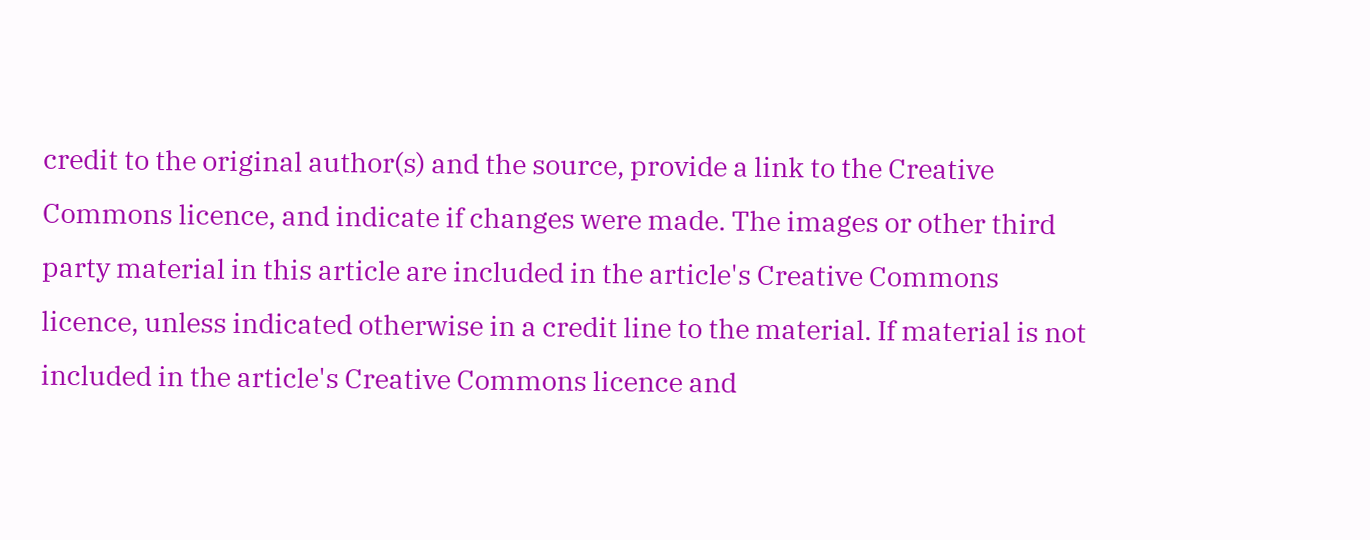credit to the original author(s) and the source, provide a link to the Creative Commons licence, and indicate if changes were made. The images or other third party material in this article are included in the article's Creative Commons licence, unless indicated otherwise in a credit line to the material. If material is not included in the article's Creative Commons licence and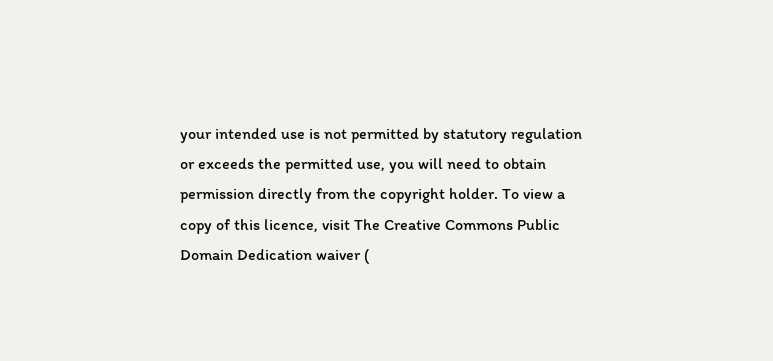your intended use is not permitted by statutory regulation or exceeds the permitted use, you will need to obtain permission directly from the copyright holder. To view a copy of this licence, visit The Creative Commons Public Domain Dedication waiver (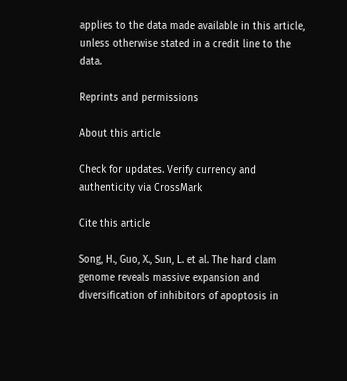applies to the data made available in this article, unless otherwise stated in a credit line to the data.

Reprints and permissions

About this article

Check for updates. Verify currency and authenticity via CrossMark

Cite this article

Song, H., Guo, X., Sun, L. et al. The hard clam genome reveals massive expansion and diversification of inhibitors of apoptosis in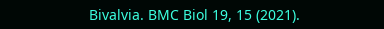Bivalvia. BMC Biol 19, 15 (2021).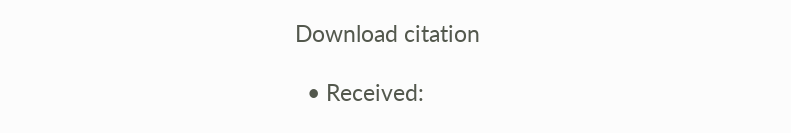Download citation

  • Received: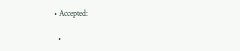• Accepted:

  •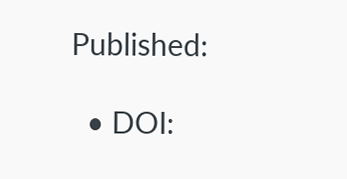Published:

  • DOI: